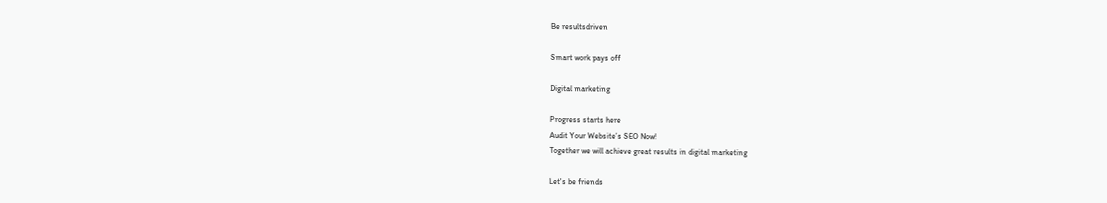Be resultsdriven

Smart work pays off

Digital marketing

Progress starts here
Audit Your Website’s SEO Now!
Together we will achieve great results in digital marketing

Let's be friends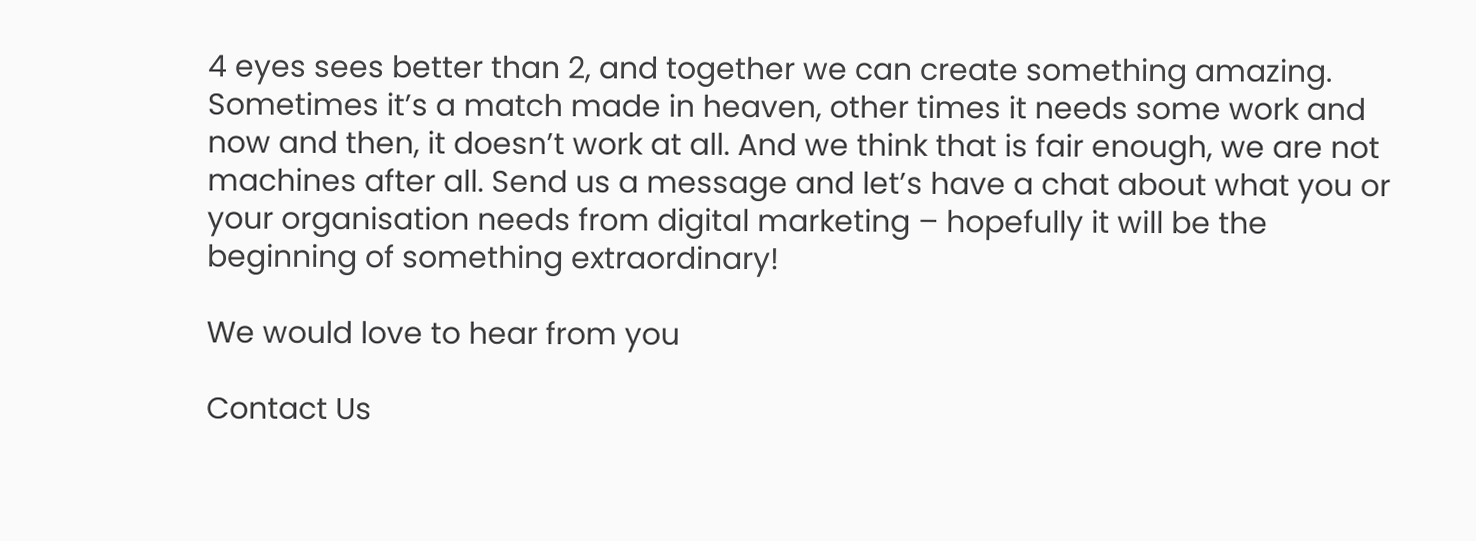4 eyes sees better than 2, and together we can create something amazing. Sometimes it’s a match made in heaven, other times it needs some work and now and then, it doesn’t work at all. And we think that is fair enough, we are not machines after all. Send us a message and let’s have a chat about what you or your organisation needs from digital marketing – hopefully it will be the beginning of something extraordinary!

We would love to hear from you

Contact Us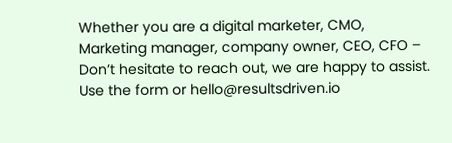Whether you are a digital marketer, CMO, Marketing manager, company owner, CEO, CFO – Don’t hesitate to reach out, we are happy to assist. Use the form or hello@resultsdriven.io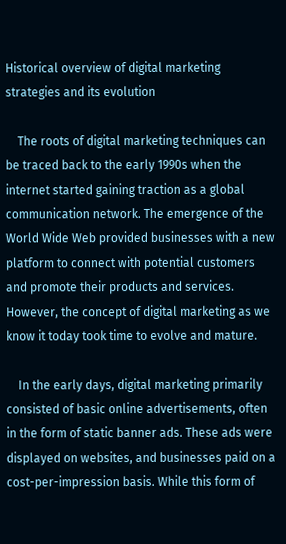Historical overview of digital marketing strategies and its evolution

    The roots of digital marketing techniques can be traced back to the early 1990s when the internet started gaining traction as a global communication network. The emergence of the World Wide Web provided businesses with a new platform to connect with potential customers and promote their products and services. However, the concept of digital marketing as we know it today took time to evolve and mature.

    In the early days, digital marketing primarily consisted of basic online advertisements, often in the form of static banner ads. These ads were displayed on websites, and businesses paid on a cost-per-impression basis. While this form of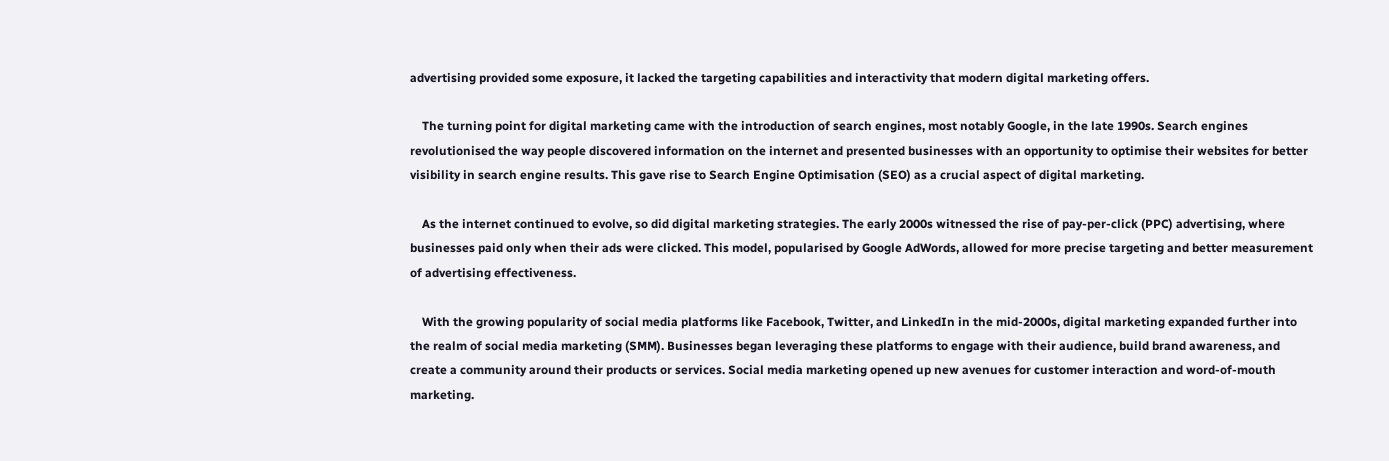advertising provided some exposure, it lacked the targeting capabilities and interactivity that modern digital marketing offers.

    The turning point for digital marketing came with the introduction of search engines, most notably Google, in the late 1990s. Search engines revolutionised the way people discovered information on the internet and presented businesses with an opportunity to optimise their websites for better visibility in search engine results. This gave rise to Search Engine Optimisation (SEO) as a crucial aspect of digital marketing.

    As the internet continued to evolve, so did digital marketing strategies. The early 2000s witnessed the rise of pay-per-click (PPC) advertising, where businesses paid only when their ads were clicked. This model, popularised by Google AdWords, allowed for more precise targeting and better measurement of advertising effectiveness.

    With the growing popularity of social media platforms like Facebook, Twitter, and LinkedIn in the mid-2000s, digital marketing expanded further into the realm of social media marketing (SMM). Businesses began leveraging these platforms to engage with their audience, build brand awareness, and create a community around their products or services. Social media marketing opened up new avenues for customer interaction and word-of-mouth marketing.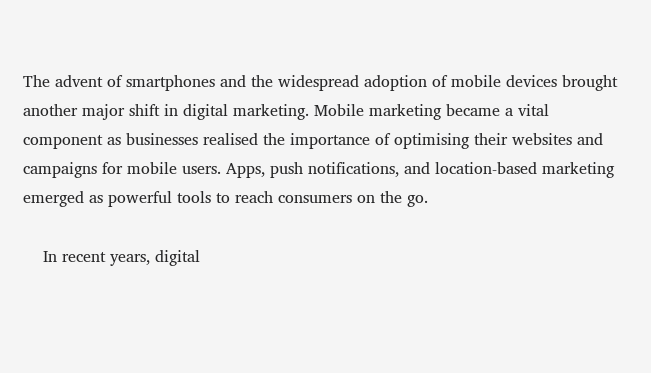The advent of smartphones and the widespread adoption of mobile devices brought another major shift in digital marketing. Mobile marketing became a vital component as businesses realised the importance of optimising their websites and campaigns for mobile users. Apps, push notifications, and location-based marketing emerged as powerful tools to reach consumers on the go.

    In recent years, digital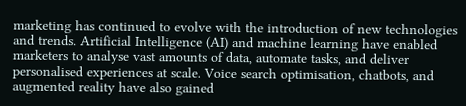marketing has continued to evolve with the introduction of new technologies and trends. Artificial Intelligence (AI) and machine learning have enabled marketers to analyse vast amounts of data, automate tasks, and deliver personalised experiences at scale. Voice search optimisation, chatbots, and augmented reality have also gained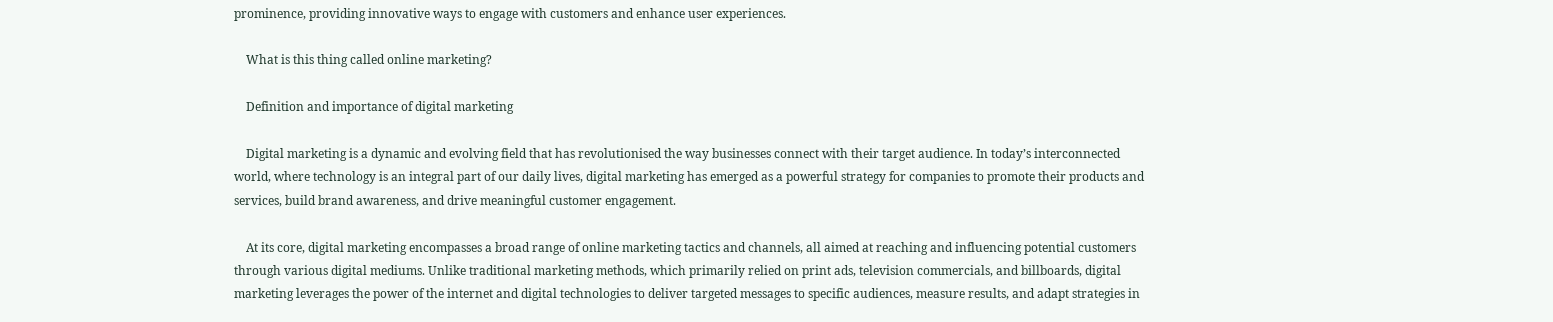prominence, providing innovative ways to engage with customers and enhance user experiences.

    What is this thing called online marketing?

    Definition and importance of digital marketing

    Digital marketing is a dynamic and evolving field that has revolutionised the way businesses connect with their target audience. In today’s interconnected world, where technology is an integral part of our daily lives, digital marketing has emerged as a powerful strategy for companies to promote their products and services, build brand awareness, and drive meaningful customer engagement.

    At its core, digital marketing encompasses a broad range of online marketing tactics and channels, all aimed at reaching and influencing potential customers through various digital mediums. Unlike traditional marketing methods, which primarily relied on print ads, television commercials, and billboards, digital marketing leverages the power of the internet and digital technologies to deliver targeted messages to specific audiences, measure results, and adapt strategies in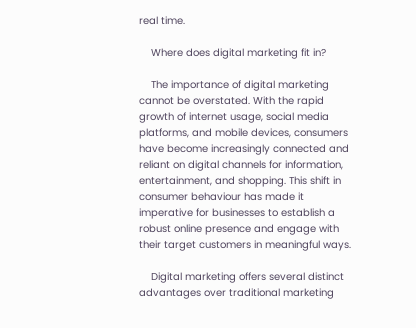real time.

    Where does digital marketing fit in?

    The importance of digital marketing cannot be overstated. With the rapid growth of internet usage, social media platforms, and mobile devices, consumers have become increasingly connected and reliant on digital channels for information, entertainment, and shopping. This shift in consumer behaviour has made it imperative for businesses to establish a robust online presence and engage with their target customers in meaningful ways.

    Digital marketing offers several distinct advantages over traditional marketing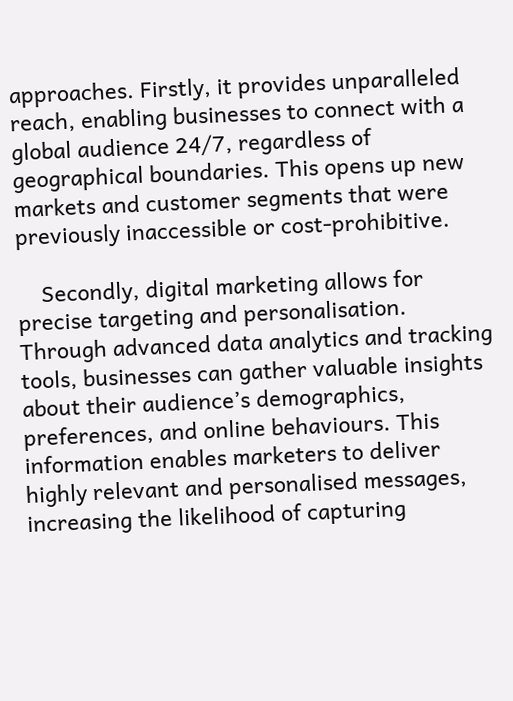approaches. Firstly, it provides unparalleled reach, enabling businesses to connect with a global audience 24/7, regardless of geographical boundaries. This opens up new markets and customer segments that were previously inaccessible or cost-prohibitive.

    Secondly, digital marketing allows for precise targeting and personalisation. Through advanced data analytics and tracking tools, businesses can gather valuable insights about their audience’s demographics, preferences, and online behaviours. This information enables marketers to deliver highly relevant and personalised messages, increasing the likelihood of capturing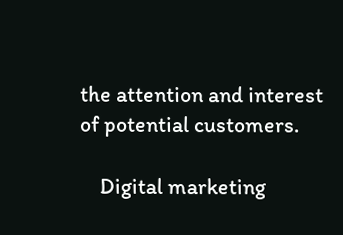the attention and interest of potential customers.

    Digital marketing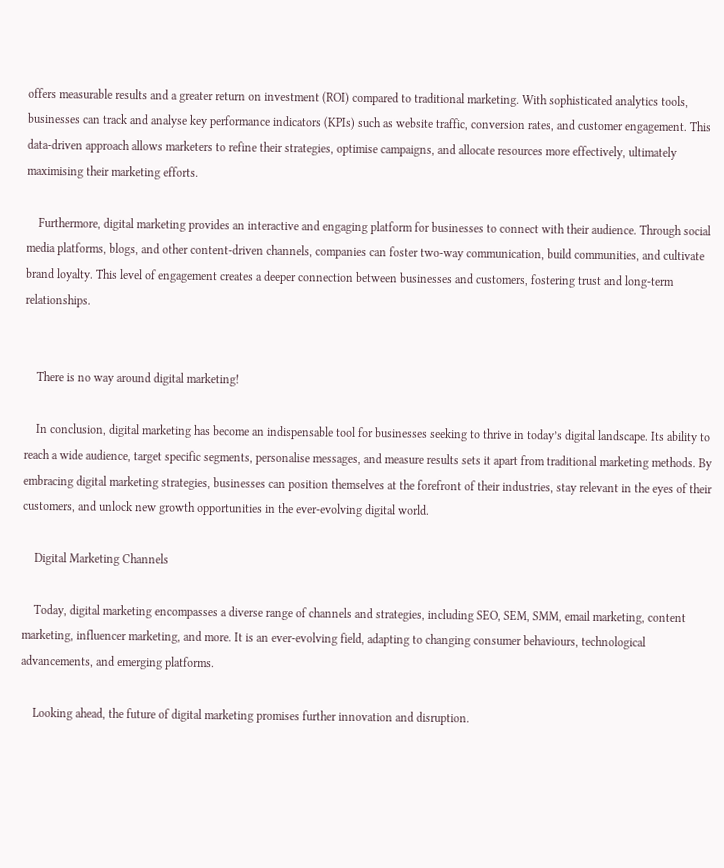offers measurable results and a greater return on investment (ROI) compared to traditional marketing. With sophisticated analytics tools, businesses can track and analyse key performance indicators (KPIs) such as website traffic, conversion rates, and customer engagement. This data-driven approach allows marketers to refine their strategies, optimise campaigns, and allocate resources more effectively, ultimately maximising their marketing efforts.

    Furthermore, digital marketing provides an interactive and engaging platform for businesses to connect with their audience. Through social media platforms, blogs, and other content-driven channels, companies can foster two-way communication, build communities, and cultivate brand loyalty. This level of engagement creates a deeper connection between businesses and customers, fostering trust and long-term relationships.


    There is no way around digital marketing!

    In conclusion, digital marketing has become an indispensable tool for businesses seeking to thrive in today’s digital landscape. Its ability to reach a wide audience, target specific segments, personalise messages, and measure results sets it apart from traditional marketing methods. By embracing digital marketing strategies, businesses can position themselves at the forefront of their industries, stay relevant in the eyes of their customers, and unlock new growth opportunities in the ever-evolving digital world.

    Digital Marketing Channels

    Today, digital marketing encompasses a diverse range of channels and strategies, including SEO, SEM, SMM, email marketing, content marketing, influencer marketing, and more. It is an ever-evolving field, adapting to changing consumer behaviours, technological advancements, and emerging platforms.

    Looking ahead, the future of digital marketing promises further innovation and disruption.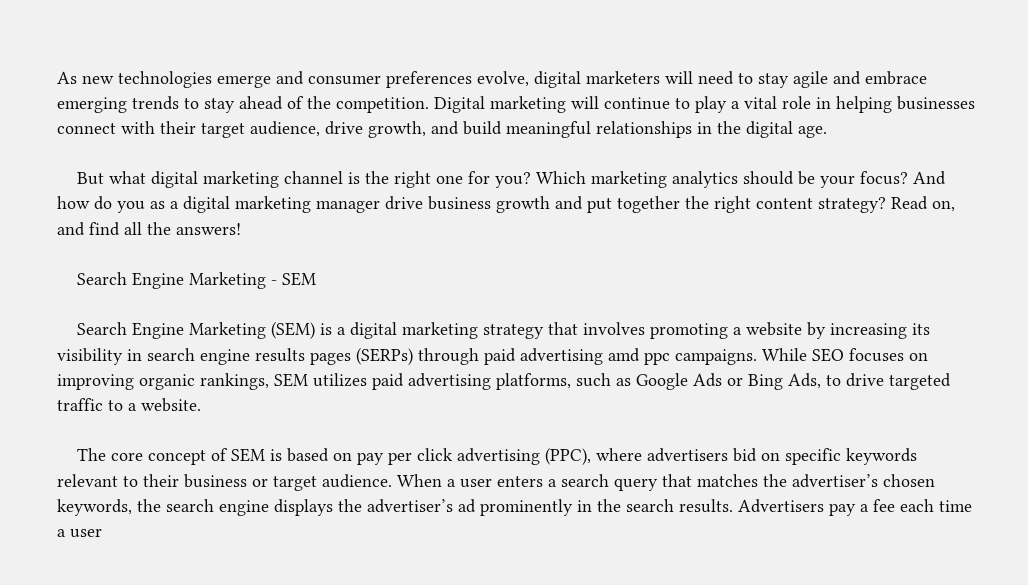As new technologies emerge and consumer preferences evolve, digital marketers will need to stay agile and embrace emerging trends to stay ahead of the competition. Digital marketing will continue to play a vital role in helping businesses connect with their target audience, drive growth, and build meaningful relationships in the digital age.

    But what digital marketing channel is the right one for you? Which marketing analytics should be your focus? And how do you as a digital marketing manager drive business growth and put together the right content strategy? Read on, and find all the answers!

    Search Engine Marketing - SEM

    Search Engine Marketing (SEM) is a digital marketing strategy that involves promoting a website by increasing its visibility in search engine results pages (SERPs) through paid advertising amd ppc campaigns. While SEO focuses on improving organic rankings, SEM utilizes paid advertising platforms, such as Google Ads or Bing Ads, to drive targeted traffic to a website.

    The core concept of SEM is based on pay per click advertising (PPC), where advertisers bid on specific keywords relevant to their business or target audience. When a user enters a search query that matches the advertiser’s chosen keywords, the search engine displays the advertiser’s ad prominently in the search results. Advertisers pay a fee each time a user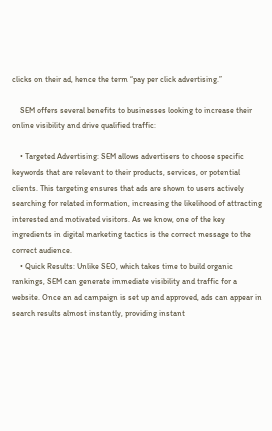clicks on their ad, hence the term “pay per click advertising.”

    SEM offers several benefits to businesses looking to increase their online visibility and drive qualified traffic:

    • Targeted Advertising: SEM allows advertisers to choose specific keywords that are relevant to their products, services, or potential clients. This targeting ensures that ads are shown to users actively searching for related information, increasing the likelihood of attracting interested and motivated visitors. As we know, one of the key ingredients in digital marketing tactics is the correct message to the correct audience.
    • Quick Results: Unlike SEO, which takes time to build organic rankings, SEM can generate immediate visibility and traffic for a website. Once an ad campaign is set up and approved, ads can appear in search results almost instantly, providing instant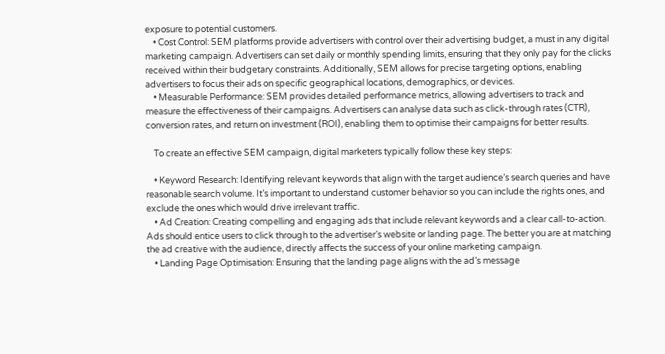exposure to potential customers.
    • Cost Control: SEM platforms provide advertisers with control over their advertising budget, a must in any digital marketing campaign. Advertisers can set daily or monthly spending limits, ensuring that they only pay for the clicks received within their budgetary constraints. Additionally, SEM allows for precise targeting options, enabling advertisers to focus their ads on specific geographical locations, demographics, or devices.
    • Measurable Performance: SEM provides detailed performance metrics, allowing advertisers to track and measure the effectiveness of their campaigns. Advertisers can analyse data such as click-through rates (CTR), conversion rates, and return on investment (ROI), enabling them to optimise their campaigns for better results.

    To create an effective SEM campaign, digital marketers typically follow these key steps:

    • Keyword Research: Identifying relevant keywords that align with the target audience’s search queries and have reasonable search volume. It’s important to understand customer behavior so you can include the rights ones, and exclude the ones which would drive irrelevant traffic.
    • Ad Creation: Creating compelling and engaging ads that include relevant keywords and a clear call-to-action. Ads should entice users to click through to the advertiser’s website or landing page. The better you are at matching the ad creative with the audience, directly affects the success of your online marketing campaign.
    • Landing Page Optimisation: Ensuring that the landing page aligns with the ad’s message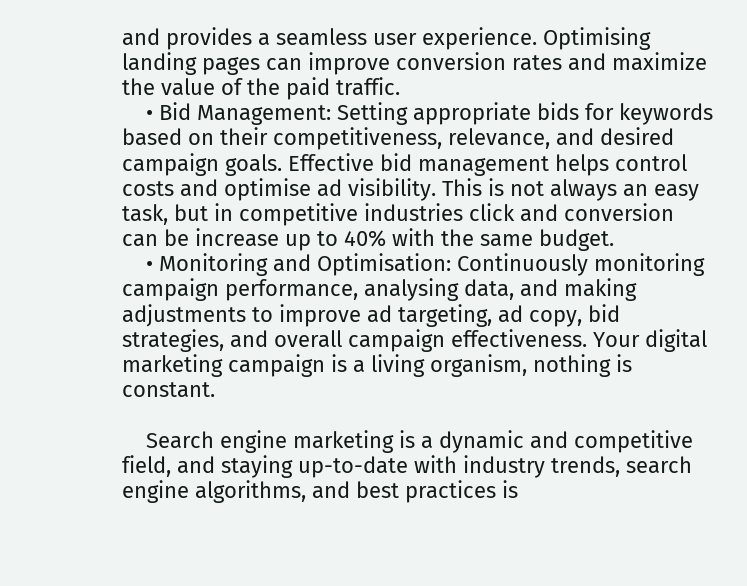and provides a seamless user experience. Optimising landing pages can improve conversion rates and maximize the value of the paid traffic.
    • Bid Management: Setting appropriate bids for keywords based on their competitiveness, relevance, and desired campaign goals. Effective bid management helps control costs and optimise ad visibility. This is not always an easy task, but in competitive industries click and conversion can be increase up to 40% with the same budget.
    • Monitoring and Optimisation: Continuously monitoring campaign performance, analysing data, and making adjustments to improve ad targeting, ad copy, bid strategies, and overall campaign effectiveness. Your digital marketing campaign is a living organism, nothing is constant.

    Search engine marketing is a dynamic and competitive field, and staying up-to-date with industry trends, search engine algorithms, and best practices is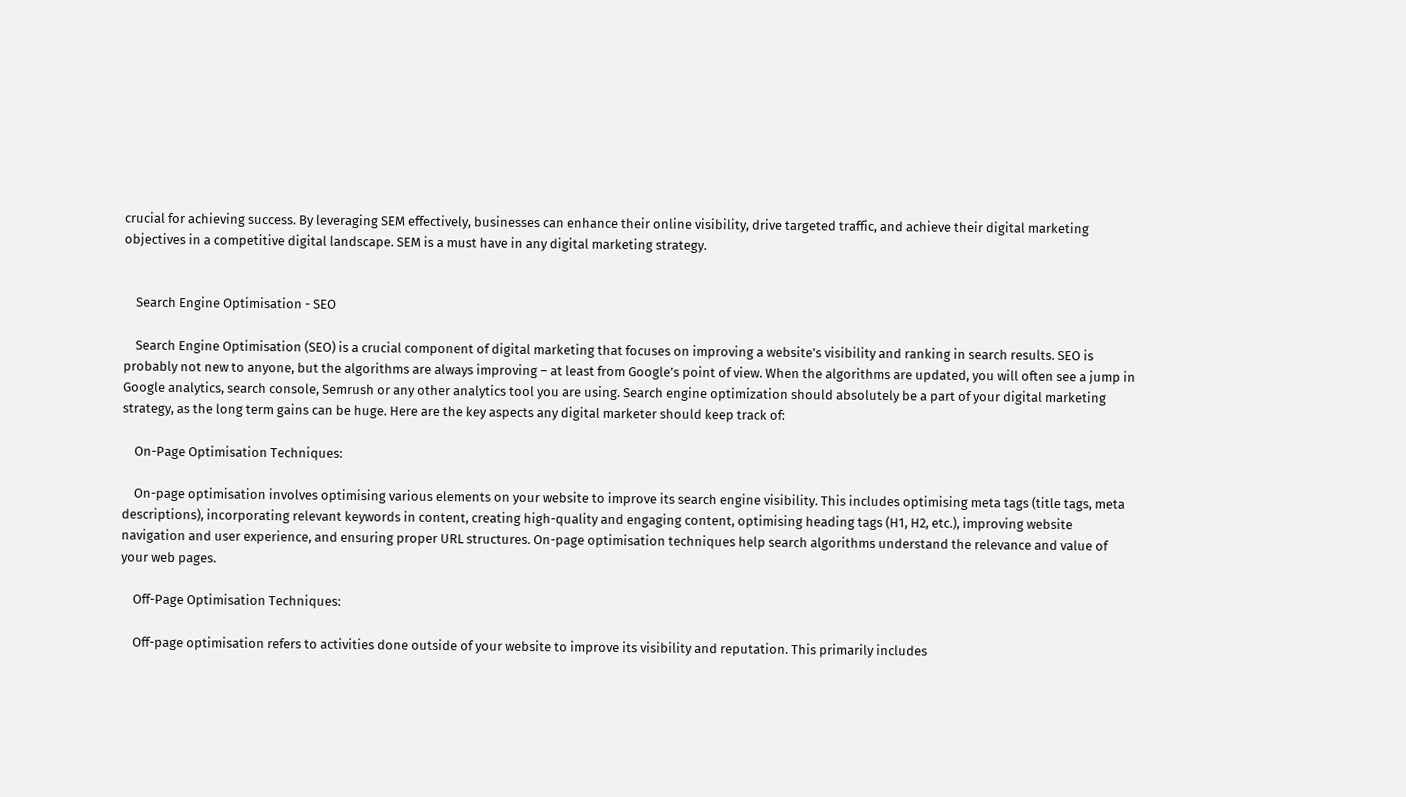crucial for achieving success. By leveraging SEM effectively, businesses can enhance their online visibility, drive targeted traffic, and achieve their digital marketing objectives in a competitive digital landscape. SEM is a must have in any digital marketing strategy.


    Search Engine Optimisation - SEO

    Search Engine Optimisation (SEO) is a crucial component of digital marketing that focuses on improving a website’s visibility and ranking in search results. SEO is probably not new to anyone, but the algorithms are always improving – at least from Google’s point of view. When the algorithms are updated, you will often see a jump in Google analytics, search console, Semrush or any other analytics tool you are using. Search engine optimization should absolutely be a part of your digital marketing strategy, as the long term gains can be huge. Here are the key aspects any digital marketer should keep track of:

    On-Page Optimisation Techniques:

    On-page optimisation involves optimising various elements on your website to improve its search engine visibility. This includes optimising meta tags (title tags, meta descriptions), incorporating relevant keywords in content, creating high-quality and engaging content, optimising heading tags (H1, H2, etc.), improving website navigation and user experience, and ensuring proper URL structures. On-page optimisation techniques help search algorithms understand the relevance and value of your web pages.

    Off-Page Optimisation Techniques:

    Off-page optimisation refers to activities done outside of your website to improve its visibility and reputation. This primarily includes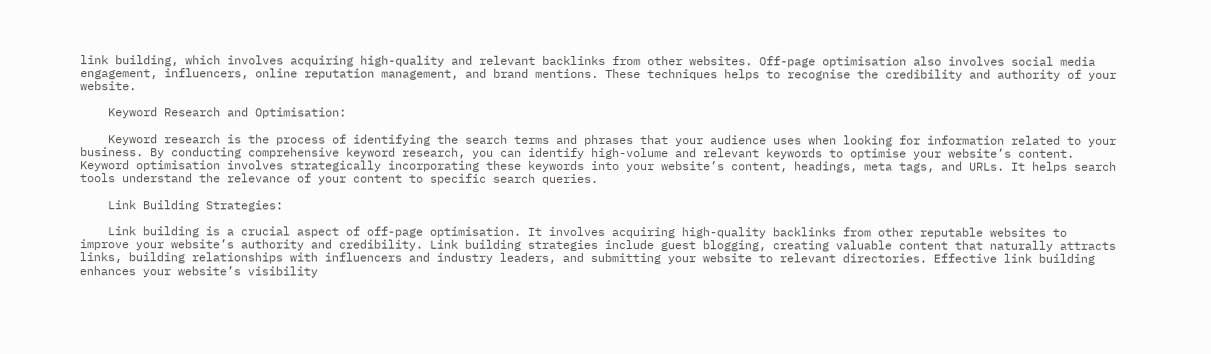link building, which involves acquiring high-quality and relevant backlinks from other websites. Off-page optimisation also involves social media engagement, influencers, online reputation management, and brand mentions. These techniques helps to recognise the credibility and authority of your website.

    Keyword Research and Optimisation:

    Keyword research is the process of identifying the search terms and phrases that your audience uses when looking for information related to your business. By conducting comprehensive keyword research, you can identify high-volume and relevant keywords to optimise your website’s content. Keyword optimisation involves strategically incorporating these keywords into your website’s content, headings, meta tags, and URLs. It helps search tools understand the relevance of your content to specific search queries.

    Link Building Strategies:

    Link building is a crucial aspect of off-page optimisation. It involves acquiring high-quality backlinks from other reputable websites to improve your website’s authority and credibility. Link building strategies include guest blogging, creating valuable content that naturally attracts links, building relationships with influencers and industry leaders, and submitting your website to relevant directories. Effective link building enhances your website’s visibility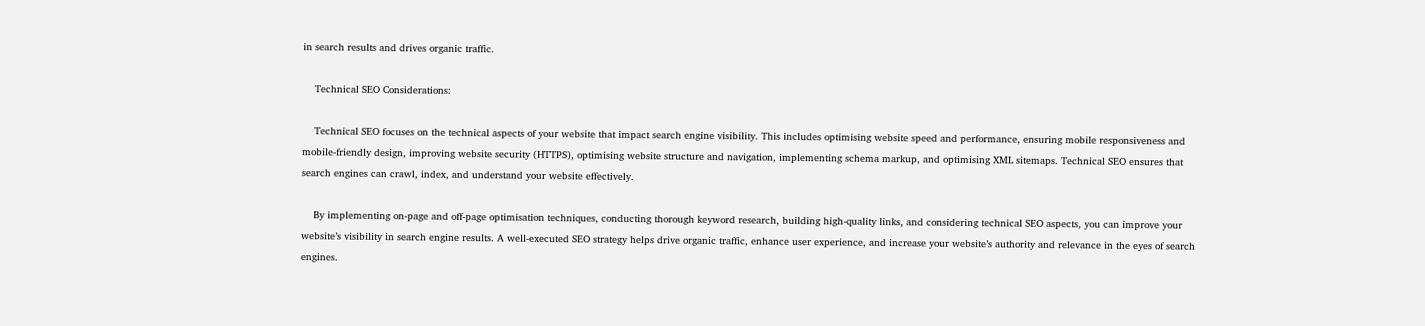in search results and drives organic traffic.

    Technical SEO Considerations:

    Technical SEO focuses on the technical aspects of your website that impact search engine visibility. This includes optimising website speed and performance, ensuring mobile responsiveness and mobile-friendly design, improving website security (HTTPS), optimising website structure and navigation, implementing schema markup, and optimising XML sitemaps. Technical SEO ensures that search engines can crawl, index, and understand your website effectively.

    By implementing on-page and off-page optimisation techniques, conducting thorough keyword research, building high-quality links, and considering technical SEO aspects, you can improve your website’s visibility in search engine results. A well-executed SEO strategy helps drive organic traffic, enhance user experience, and increase your website’s authority and relevance in the eyes of search engines.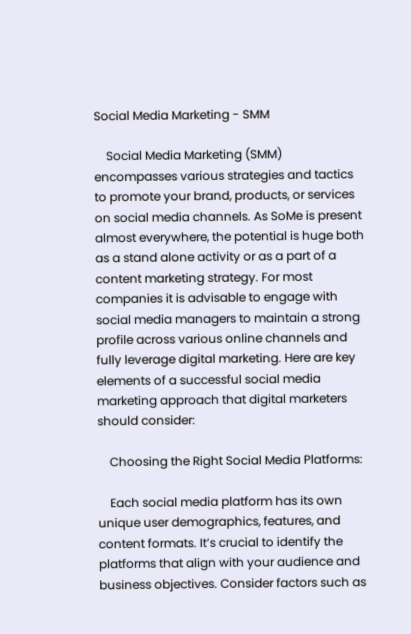Social Media Marketing - SMM

    Social Media Marketing (SMM) encompasses various strategies and tactics to promote your brand, products, or services on social media channels. As SoMe is present almost everywhere, the potential is huge both as a stand alone activity or as a part of a content marketing strategy. For most companies it is advisable to engage with social media managers to maintain a strong profile across various online channels and fully leverage digital marketing. Here are key elements of a successful social media marketing approach that digital marketers should consider:

    Choosing the Right Social Media Platforms:

    Each social media platform has its own unique user demographics, features, and content formats. It’s crucial to identify the platforms that align with your audience and business objectives. Consider factors such as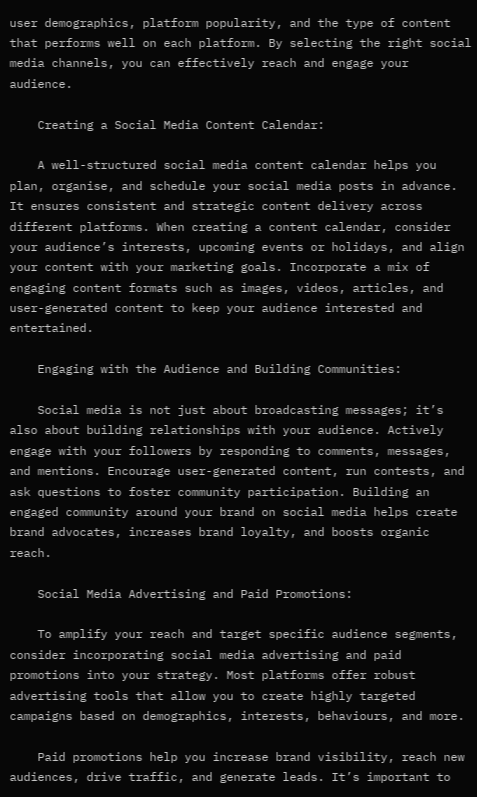user demographics, platform popularity, and the type of content that performs well on each platform. By selecting the right social media channels, you can effectively reach and engage your audience.

    Creating a Social Media Content Calendar:

    A well-structured social media content calendar helps you plan, organise, and schedule your social media posts in advance. It ensures consistent and strategic content delivery across different platforms. When creating a content calendar, consider your audience’s interests, upcoming events or holidays, and align your content with your marketing goals. Incorporate a mix of engaging content formats such as images, videos, articles, and user-generated content to keep your audience interested and entertained.

    Engaging with the Audience and Building Communities:

    Social media is not just about broadcasting messages; it’s also about building relationships with your audience. Actively engage with your followers by responding to comments, messages, and mentions. Encourage user-generated content, run contests, and ask questions to foster community participation. Building an engaged community around your brand on social media helps create brand advocates, increases brand loyalty, and boosts organic reach.

    Social Media Advertising and Paid Promotions:

    To amplify your reach and target specific audience segments, consider incorporating social media advertising and paid promotions into your strategy. Most platforms offer robust advertising tools that allow you to create highly targeted campaigns based on demographics, interests, behaviours, and more.

    Paid promotions help you increase brand visibility, reach new audiences, drive traffic, and generate leads. It’s important to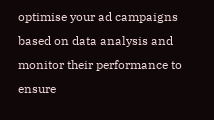optimise your ad campaigns based on data analysis and monitor their performance to ensure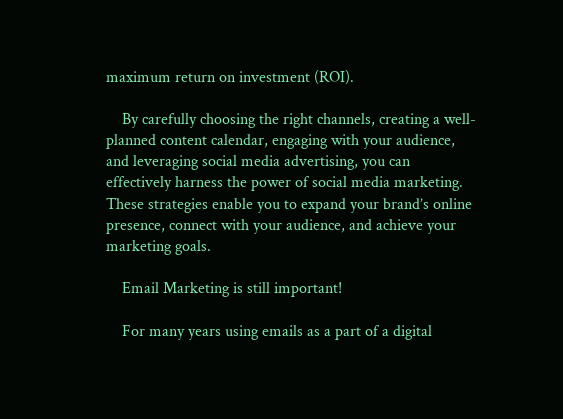maximum return on investment (ROI).

    By carefully choosing the right channels, creating a well-planned content calendar, engaging with your audience, and leveraging social media advertising, you can effectively harness the power of social media marketing. These strategies enable you to expand your brand’s online presence, connect with your audience, and achieve your marketing goals.

    Email Marketing is still important!

    For many years using emails as a part of a digital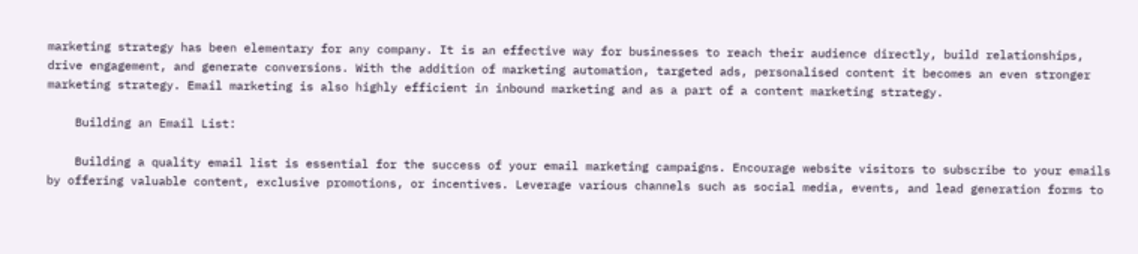marketing strategy has been elementary for any company. It is an effective way for businesses to reach their audience directly, build relationships, drive engagement, and generate conversions. With the addition of marketing automation, targeted ads, personalised content it becomes an even stronger marketing strategy. Email marketing is also highly efficient in inbound marketing and as a part of a content marketing strategy.

    Building an Email List:

    Building a quality email list is essential for the success of your email marketing campaigns. Encourage website visitors to subscribe to your emails by offering valuable content, exclusive promotions, or incentives. Leverage various channels such as social media, events, and lead generation forms to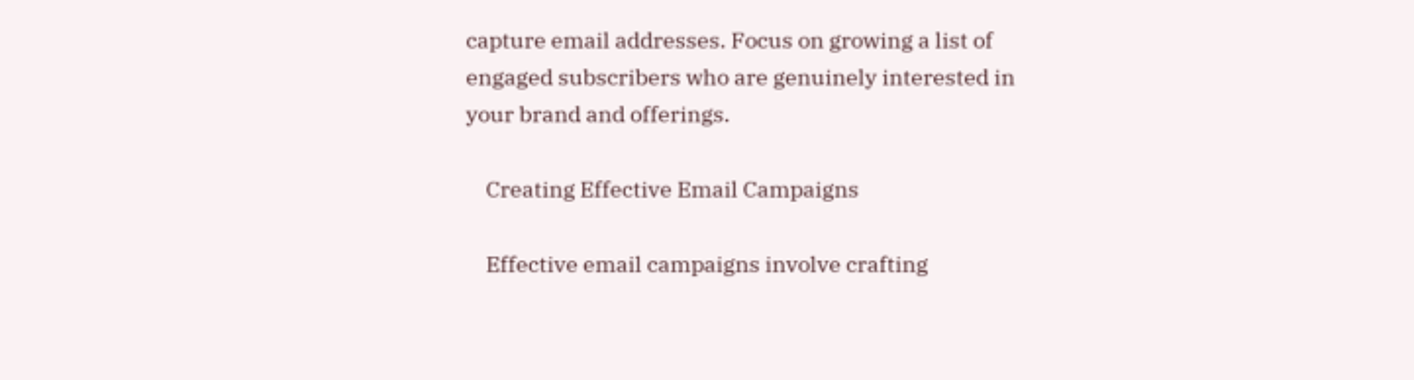capture email addresses. Focus on growing a list of engaged subscribers who are genuinely interested in your brand and offerings.

    Creating Effective Email Campaigns

    Effective email campaigns involve crafting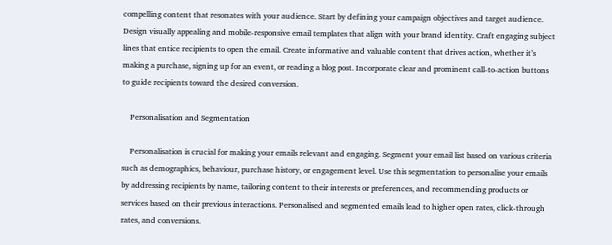compelling content that resonates with your audience. Start by defining your campaign objectives and target audience. Design visually appealing and mobile-responsive email templates that align with your brand identity. Craft engaging subject lines that entice recipients to open the email. Create informative and valuable content that drives action, whether it’s making a purchase, signing up for an event, or reading a blog post. Incorporate clear and prominent call-to-action buttons to guide recipients toward the desired conversion.

    Personalisation and Segmentation

    Personalisation is crucial for making your emails relevant and engaging. Segment your email list based on various criteria such as demographics, behaviour, purchase history, or engagement level. Use this segmentation to personalise your emails by addressing recipients by name, tailoring content to their interests or preferences, and recommending products or services based on their previous interactions. Personalised and segmented emails lead to higher open rates, click-through rates, and conversions.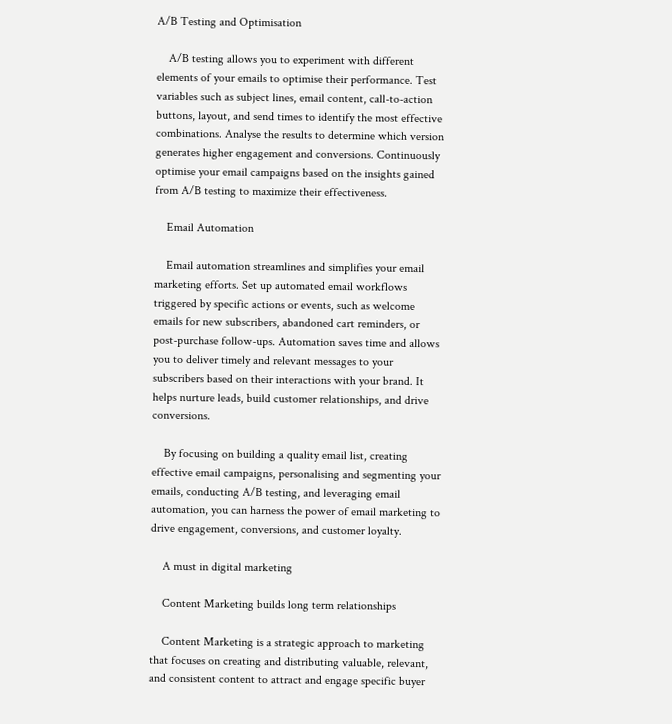A/B Testing and Optimisation

    A/B testing allows you to experiment with different elements of your emails to optimise their performance. Test variables such as subject lines, email content, call-to-action buttons, layout, and send times to identify the most effective combinations. Analyse the results to determine which version generates higher engagement and conversions. Continuously optimise your email campaigns based on the insights gained from A/B testing to maximize their effectiveness.

    Email Automation

    Email automation streamlines and simplifies your email marketing efforts. Set up automated email workflows triggered by specific actions or events, such as welcome emails for new subscribers, abandoned cart reminders, or post-purchase follow-ups. Automation saves time and allows you to deliver timely and relevant messages to your subscribers based on their interactions with your brand. It helps nurture leads, build customer relationships, and drive conversions.

    By focusing on building a quality email list, creating effective email campaigns, personalising and segmenting your emails, conducting A/B testing, and leveraging email automation, you can harness the power of email marketing to drive engagement, conversions, and customer loyalty.

    A must in digital marketing

    Content Marketing builds long term relationships

    Content Marketing is a strategic approach to marketing that focuses on creating and distributing valuable, relevant, and consistent content to attract and engage specific buyer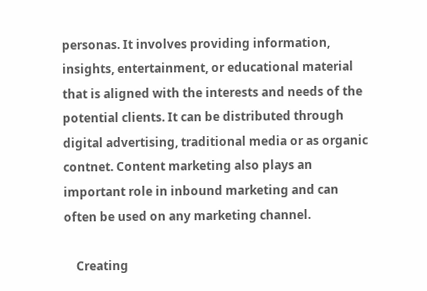personas. It involves providing information, insights, entertainment, or educational material that is aligned with the interests and needs of the potential clients. It can be distributed through digital advertising, traditional media or as organic contnet. Content marketing also plays an important role in inbound marketing and can often be used on any marketing channel.

    Creating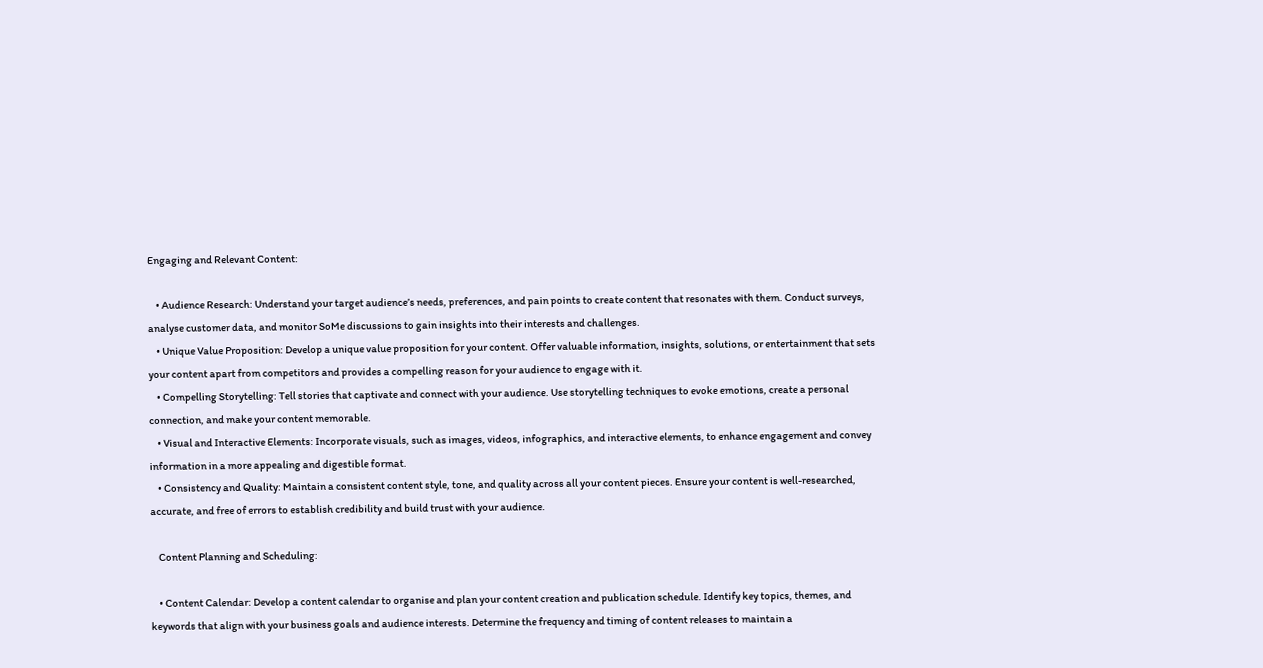Engaging and Relevant Content:

    • Audience Research: Understand your target audience’s needs, preferences, and pain points to create content that resonates with them. Conduct surveys, analyse customer data, and monitor SoMe discussions to gain insights into their interests and challenges.
    • Unique Value Proposition: Develop a unique value proposition for your content. Offer valuable information, insights, solutions, or entertainment that sets your content apart from competitors and provides a compelling reason for your audience to engage with it.
    • Compelling Storytelling: Tell stories that captivate and connect with your audience. Use storytelling techniques to evoke emotions, create a personal connection, and make your content memorable.
    • Visual and Interactive Elements: Incorporate visuals, such as images, videos, infographics, and interactive elements, to enhance engagement and convey information in a more appealing and digestible format.
    • Consistency and Quality: Maintain a consistent content style, tone, and quality across all your content pieces. Ensure your content is well-researched, accurate, and free of errors to establish credibility and build trust with your audience.

    Content Planning and Scheduling:

    • Content Calendar: Develop a content calendar to organise and plan your content creation and publication schedule. Identify key topics, themes, and keywords that align with your business goals and audience interests. Determine the frequency and timing of content releases to maintain a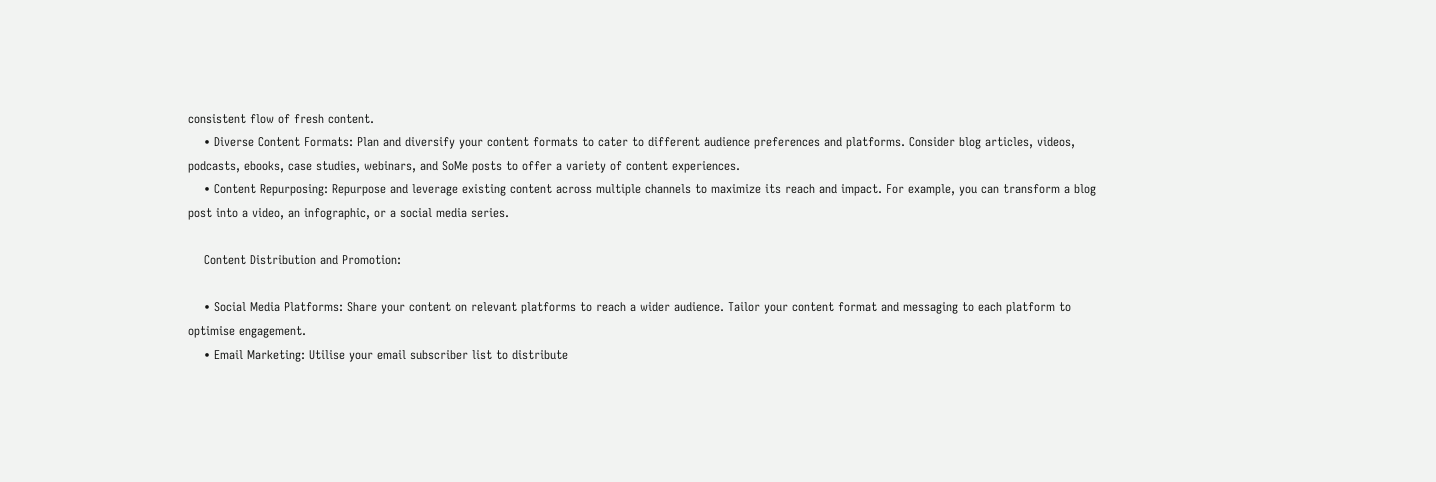consistent flow of fresh content.
    • Diverse Content Formats: Plan and diversify your content formats to cater to different audience preferences and platforms. Consider blog articles, videos, podcasts, ebooks, case studies, webinars, and SoMe posts to offer a variety of content experiences.
    • Content Repurposing: Repurpose and leverage existing content across multiple channels to maximize its reach and impact. For example, you can transform a blog post into a video, an infographic, or a social media series.

    Content Distribution and Promotion:

    • Social Media Platforms: Share your content on relevant platforms to reach a wider audience. Tailor your content format and messaging to each platform to optimise engagement.
    • Email Marketing: Utilise your email subscriber list to distribute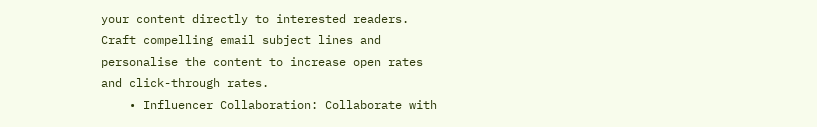your content directly to interested readers. Craft compelling email subject lines and personalise the content to increase open rates and click-through rates.
    • Influencer Collaboration: Collaborate with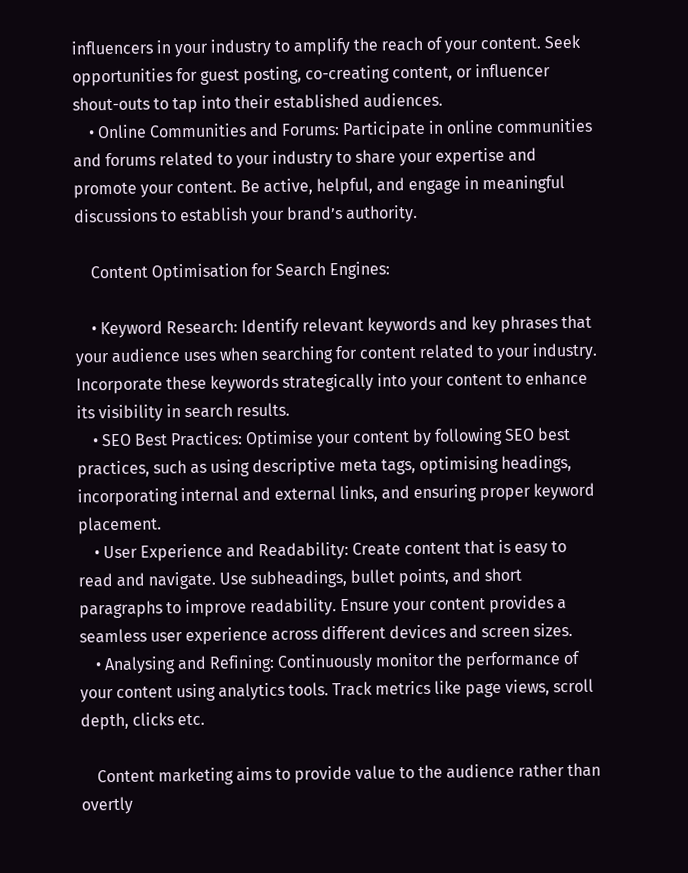influencers in your industry to amplify the reach of your content. Seek opportunities for guest posting, co-creating content, or influencer shout-outs to tap into their established audiences.
    • Online Communities and Forums: Participate in online communities and forums related to your industry to share your expertise and promote your content. Be active, helpful, and engage in meaningful discussions to establish your brand’s authority.

    Content Optimisation for Search Engines:

    • Keyword Research: Identify relevant keywords and key phrases that your audience uses when searching for content related to your industry. Incorporate these keywords strategically into your content to enhance its visibility in search results.
    • SEO Best Practices: Optimise your content by following SEO best practices, such as using descriptive meta tags, optimising headings, incorporating internal and external links, and ensuring proper keyword placement.
    • User Experience and Readability: Create content that is easy to read and navigate. Use subheadings, bullet points, and short paragraphs to improve readability. Ensure your content provides a seamless user experience across different devices and screen sizes.
    • Analysing and Refining: Continuously monitor the performance of your content using analytics tools. Track metrics like page views, scroll depth, clicks etc.

    Content marketing aims to provide value to the audience rather than overtly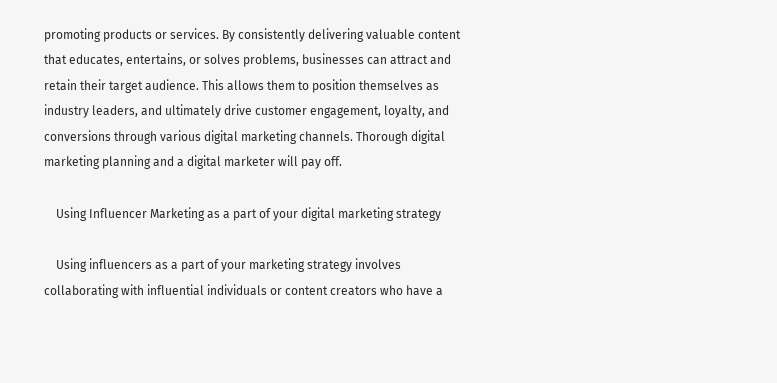promoting products or services. By consistently delivering valuable content that educates, entertains, or solves problems, businesses can attract and retain their target audience. This allows them to position themselves as industry leaders, and ultimately drive customer engagement, loyalty, and conversions through various digital marketing channels. Thorough digital marketing planning and a digital marketer will pay off.

    Using Influencer Marketing as a part of your digital marketing strategy

    Using influencers as a part of your marketing strategy involves collaborating with influential individuals or content creators who have a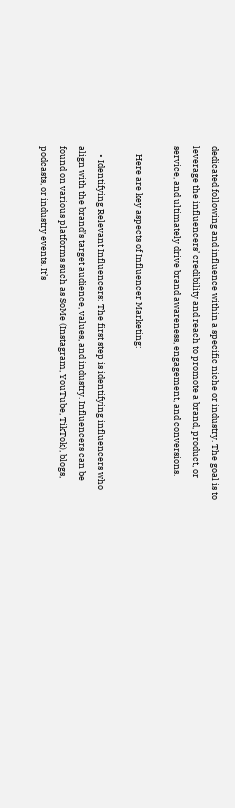dedicated following and influence within a specific niche or industry. The goal is to leverage the influencers’ credibility and reach to promote a brand, product, or service, and ultimately drive brand awareness, engagement, and conversions.

    Here are key aspects of Influencer Marketing:

    • Identifying Relevant Influencers: The first step is identifying influencers who align with the brand’s target audience, values, and industry. Influencers can be found on various platforms such as SoMe (Instagram, YouTube, TikTok), blogs, podcasts, or industry events. It’s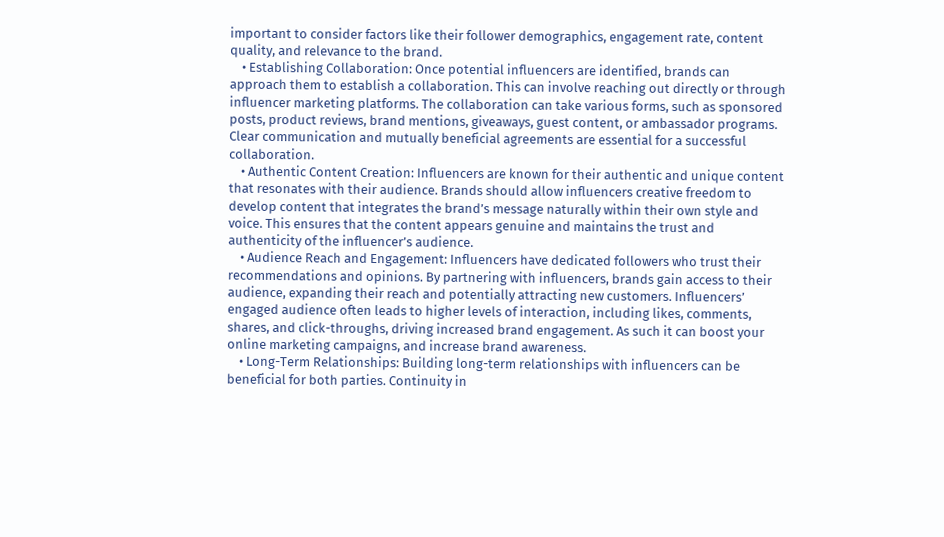important to consider factors like their follower demographics, engagement rate, content quality, and relevance to the brand.
    • Establishing Collaboration: Once potential influencers are identified, brands can approach them to establish a collaboration. This can involve reaching out directly or through influencer marketing platforms. The collaboration can take various forms, such as sponsored posts, product reviews, brand mentions, giveaways, guest content, or ambassador programs. Clear communication and mutually beneficial agreements are essential for a successful collaboration.
    • Authentic Content Creation: Influencers are known for their authentic and unique content that resonates with their audience. Brands should allow influencers creative freedom to develop content that integrates the brand’s message naturally within their own style and voice. This ensures that the content appears genuine and maintains the trust and authenticity of the influencer’s audience.
    • Audience Reach and Engagement: Influencers have dedicated followers who trust their recommendations and opinions. By partnering with influencers, brands gain access to their audience, expanding their reach and potentially attracting new customers. Influencers’ engaged audience often leads to higher levels of interaction, including likes, comments, shares, and click-throughs, driving increased brand engagement. As such it can boost your online marketing campaigns, and increase brand awareness.
    • Long-Term Relationships: Building long-term relationships with influencers can be beneficial for both parties. Continuity in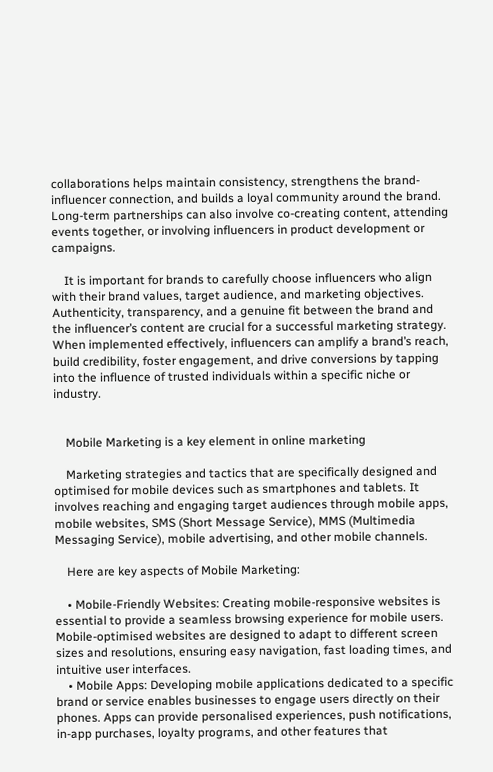collaborations helps maintain consistency, strengthens the brand-influencer connection, and builds a loyal community around the brand. Long-term partnerships can also involve co-creating content, attending events together, or involving influencers in product development or campaigns.

    It is important for brands to carefully choose influencers who align with their brand values, target audience, and marketing objectives. Authenticity, transparency, and a genuine fit between the brand and the influencer’s content are crucial for a successful marketing strategy. When implemented effectively, influencers can amplify a brand’s reach, build credibility, foster engagement, and drive conversions by tapping into the influence of trusted individuals within a specific niche or industry.


    Mobile Marketing is a key element in online marketing

    Marketing strategies and tactics that are specifically designed and optimised for mobile devices such as smartphones and tablets. It involves reaching and engaging target audiences through mobile apps, mobile websites, SMS (Short Message Service), MMS (Multimedia Messaging Service), mobile advertising, and other mobile channels.

    Here are key aspects of Mobile Marketing:

    • Mobile-Friendly Websites: Creating mobile-responsive websites is essential to provide a seamless browsing experience for mobile users. Mobile-optimised websites are designed to adapt to different screen sizes and resolutions, ensuring easy navigation, fast loading times, and intuitive user interfaces.
    • Mobile Apps: Developing mobile applications dedicated to a specific brand or service enables businesses to engage users directly on their phones. Apps can provide personalised experiences, push notifications, in-app purchases, loyalty programs, and other features that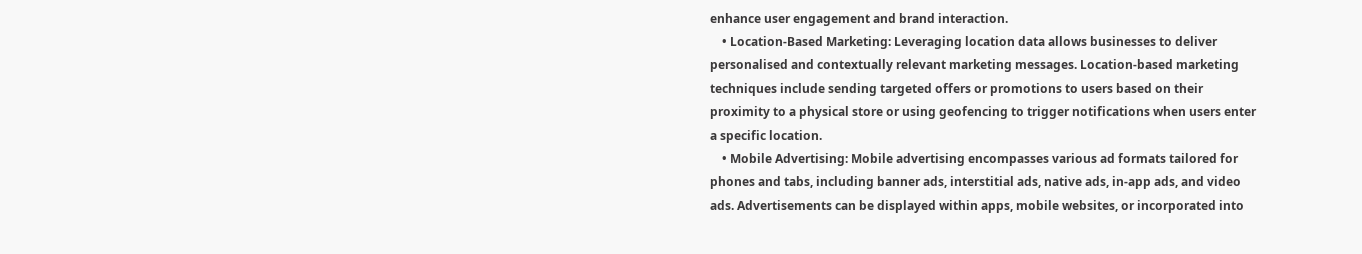enhance user engagement and brand interaction.
    • Location-Based Marketing: Leveraging location data allows businesses to deliver personalised and contextually relevant marketing messages. Location-based marketing techniques include sending targeted offers or promotions to users based on their proximity to a physical store or using geofencing to trigger notifications when users enter a specific location.
    • Mobile Advertising: Mobile advertising encompasses various ad formats tailored for phones and tabs, including banner ads, interstitial ads, native ads, in-app ads, and video ads. Advertisements can be displayed within apps, mobile websites, or incorporated into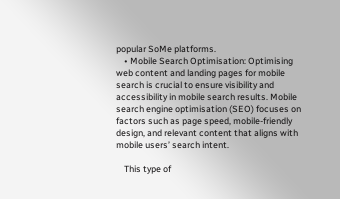popular SoMe platforms.
    • Mobile Search Optimisation: Optimising web content and landing pages for mobile search is crucial to ensure visibility and accessibility in mobile search results. Mobile search engine optimisation (SEO) focuses on factors such as page speed, mobile-friendly design, and relevant content that aligns with mobile users’ search intent.

    This type of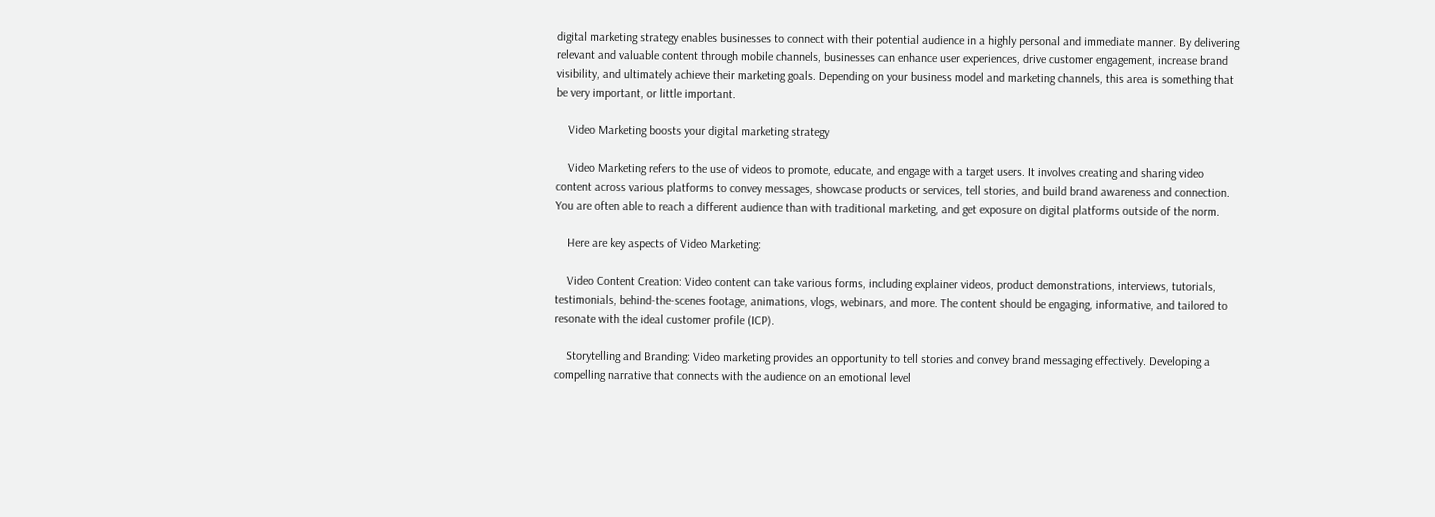digital marketing strategy enables businesses to connect with their potential audience in a highly personal and immediate manner. By delivering relevant and valuable content through mobile channels, businesses can enhance user experiences, drive customer engagement, increase brand visibility, and ultimately achieve their marketing goals. Depending on your business model and marketing channels, this area is something that be very important, or little important.

    Video Marketing boosts your digital marketing strategy

    Video Marketing refers to the use of videos to promote, educate, and engage with a target users. It involves creating and sharing video content across various platforms to convey messages, showcase products or services, tell stories, and build brand awareness and connection. You are often able to reach a different audience than with traditional marketing, and get exposure on digital platforms outside of the norm.

    Here are key aspects of Video Marketing:

    Video Content Creation: Video content can take various forms, including explainer videos, product demonstrations, interviews, tutorials, testimonials, behind-the-scenes footage, animations, vlogs, webinars, and more. The content should be engaging, informative, and tailored to resonate with the ideal customer profile (ICP).

    Storytelling and Branding: Video marketing provides an opportunity to tell stories and convey brand messaging effectively. Developing a compelling narrative that connects with the audience on an emotional level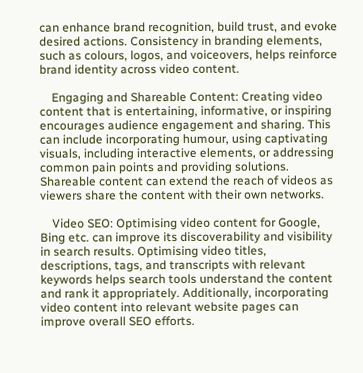can enhance brand recognition, build trust, and evoke desired actions. Consistency in branding elements, such as colours, logos, and voiceovers, helps reinforce brand identity across video content.

    Engaging and Shareable Content: Creating video content that is entertaining, informative, or inspiring encourages audience engagement and sharing. This can include incorporating humour, using captivating visuals, including interactive elements, or addressing common pain points and providing solutions. Shareable content can extend the reach of videos as viewers share the content with their own networks.

    Video SEO: Optimising video content for Google, Bing etc. can improve its discoverability and visibility in search results. Optimising video titles, descriptions, tags, and transcripts with relevant keywords helps search tools understand the content and rank it appropriately. Additionally, incorporating video content into relevant website pages can improve overall SEO efforts.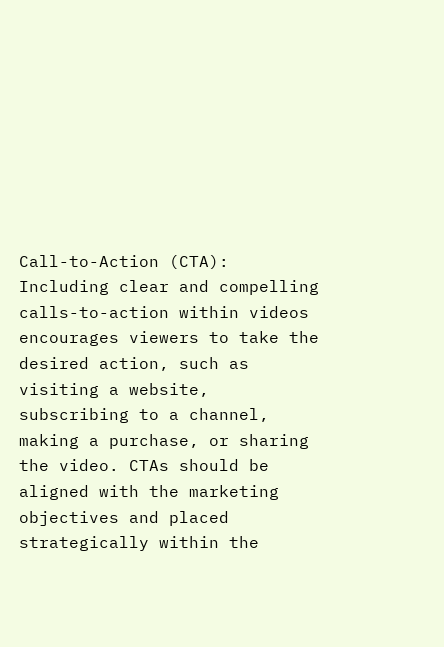Call-to-Action (CTA): Including clear and compelling calls-to-action within videos encourages viewers to take the desired action, such as visiting a website, subscribing to a channel, making a purchase, or sharing the video. CTAs should be aligned with the marketing objectives and placed strategically within the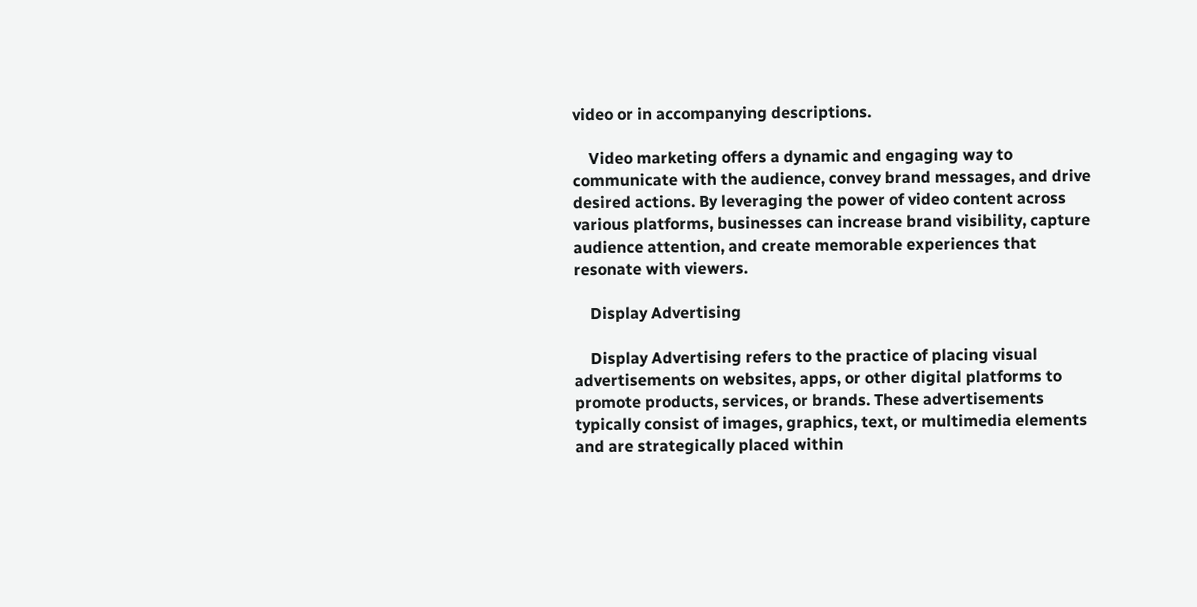video or in accompanying descriptions.

    Video marketing offers a dynamic and engaging way to communicate with the audience, convey brand messages, and drive desired actions. By leveraging the power of video content across various platforms, businesses can increase brand visibility, capture audience attention, and create memorable experiences that resonate with viewers.

    Display Advertising

    Display Advertising refers to the practice of placing visual advertisements on websites, apps, or other digital platforms to promote products, services, or brands. These advertisements typically consist of images, graphics, text, or multimedia elements and are strategically placed within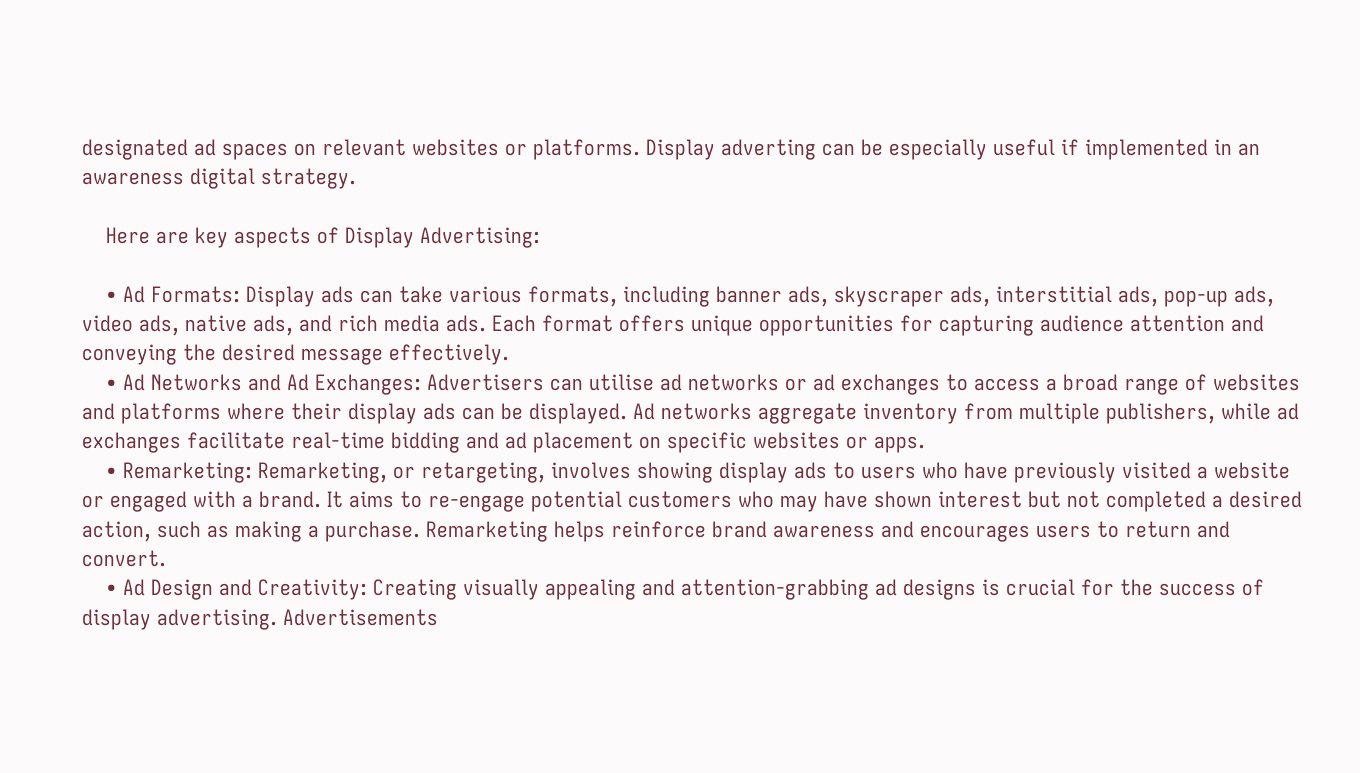designated ad spaces on relevant websites or platforms. Display adverting can be especially useful if implemented in an awareness digital strategy.

    Here are key aspects of Display Advertising:

    • Ad Formats: Display ads can take various formats, including banner ads, skyscraper ads, interstitial ads, pop-up ads, video ads, native ads, and rich media ads. Each format offers unique opportunities for capturing audience attention and conveying the desired message effectively.
    • Ad Networks and Ad Exchanges: Advertisers can utilise ad networks or ad exchanges to access a broad range of websites and platforms where their display ads can be displayed. Ad networks aggregate inventory from multiple publishers, while ad exchanges facilitate real-time bidding and ad placement on specific websites or apps.
    • Remarketing: Remarketing, or retargeting, involves showing display ads to users who have previously visited a website or engaged with a brand. It aims to re-engage potential customers who may have shown interest but not completed a desired action, such as making a purchase. Remarketing helps reinforce brand awareness and encourages users to return and convert.
    • Ad Design and Creativity: Creating visually appealing and attention-grabbing ad designs is crucial for the success of display advertising. Advertisements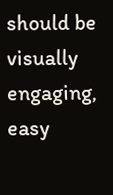should be visually engaging, easy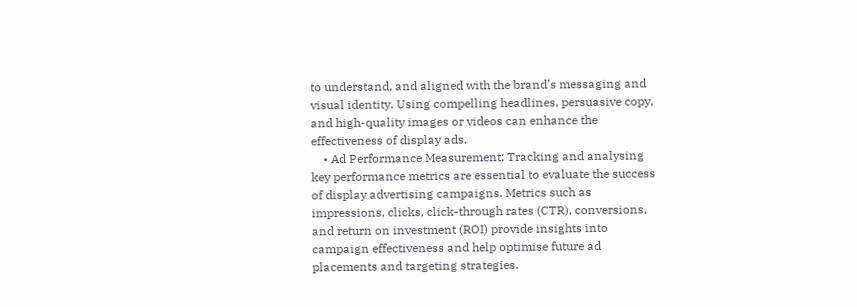to understand, and aligned with the brand’s messaging and visual identity. Using compelling headlines, persuasive copy, and high-quality images or videos can enhance the effectiveness of display ads.
    • Ad Performance Measurement: Tracking and analysing key performance metrics are essential to evaluate the success of display advertising campaigns. Metrics such as impressions, clicks, click-through rates (CTR), conversions, and return on investment (ROI) provide insights into campaign effectiveness and help optimise future ad placements and targeting strategies.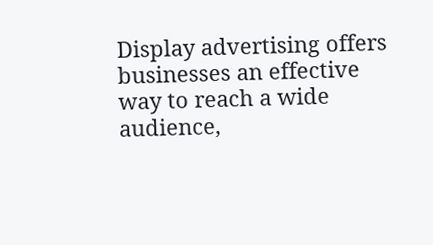Display advertising offers businesses an effective way to reach a wide audience,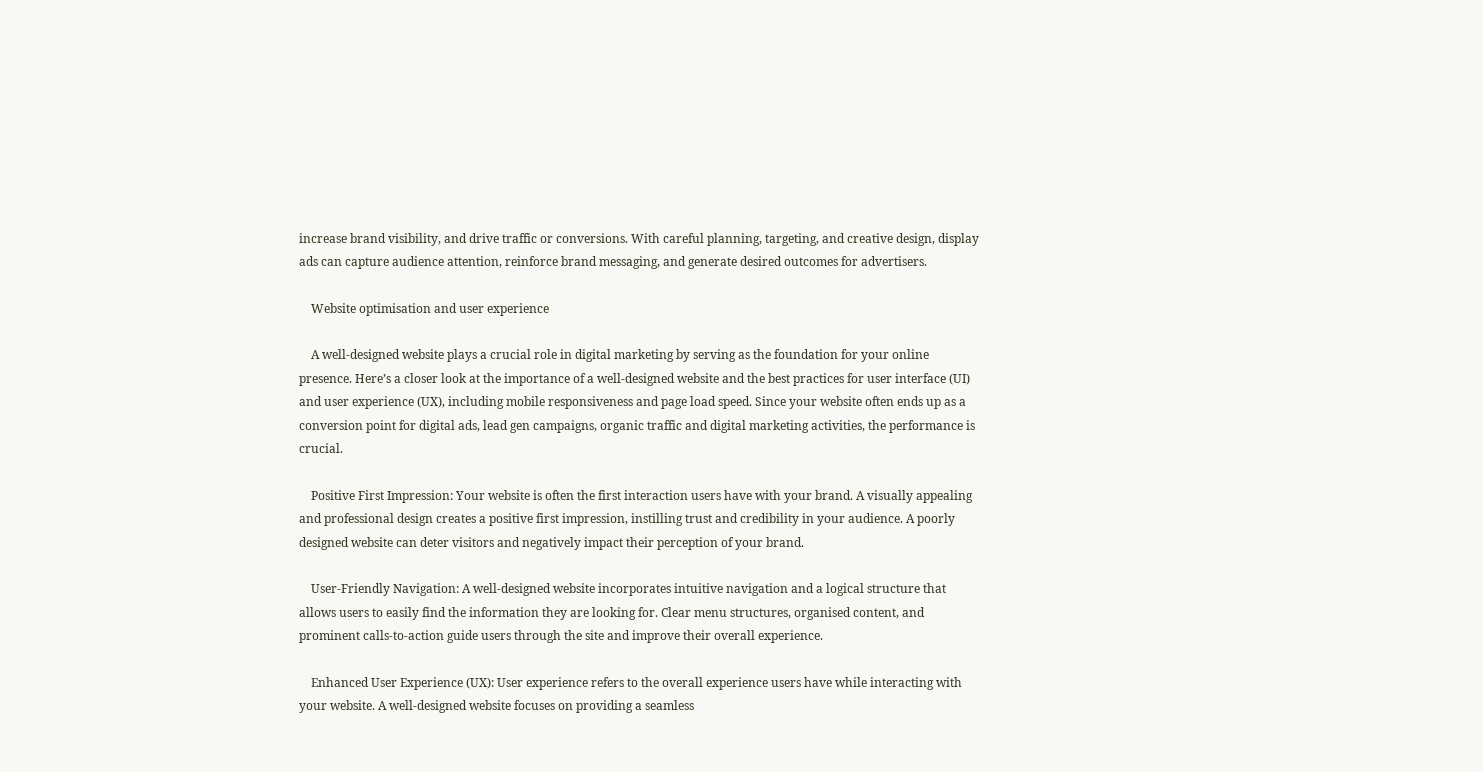increase brand visibility, and drive traffic or conversions. With careful planning, targeting, and creative design, display ads can capture audience attention, reinforce brand messaging, and generate desired outcomes for advertisers.

    Website optimisation and user experience

    A well-designed website plays a crucial role in digital marketing by serving as the foundation for your online presence. Here’s a closer look at the importance of a well-designed website and the best practices for user interface (UI) and user experience (UX), including mobile responsiveness and page load speed. Since your website often ends up as a conversion point for digital ads, lead gen campaigns, organic traffic and digital marketing activities, the performance is crucial.

    Positive First Impression: Your website is often the first interaction users have with your brand. A visually appealing and professional design creates a positive first impression, instilling trust and credibility in your audience. A poorly designed website can deter visitors and negatively impact their perception of your brand.

    User-Friendly Navigation: A well-designed website incorporates intuitive navigation and a logical structure that allows users to easily find the information they are looking for. Clear menu structures, organised content, and prominent calls-to-action guide users through the site and improve their overall experience.

    Enhanced User Experience (UX): User experience refers to the overall experience users have while interacting with your website. A well-designed website focuses on providing a seamless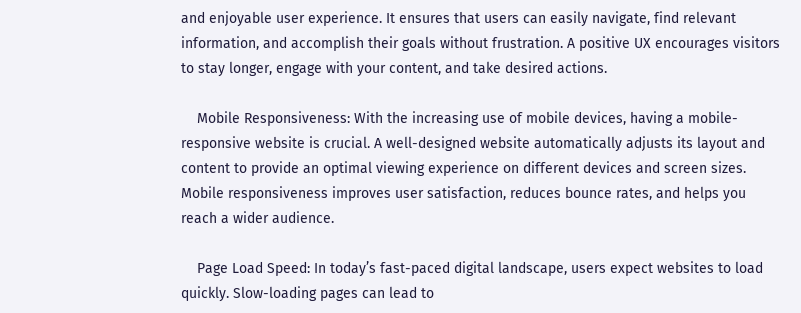and enjoyable user experience. It ensures that users can easily navigate, find relevant information, and accomplish their goals without frustration. A positive UX encourages visitors to stay longer, engage with your content, and take desired actions.

    Mobile Responsiveness: With the increasing use of mobile devices, having a mobile-responsive website is crucial. A well-designed website automatically adjusts its layout and content to provide an optimal viewing experience on different devices and screen sizes. Mobile responsiveness improves user satisfaction, reduces bounce rates, and helps you reach a wider audience.

    Page Load Speed: In today’s fast-paced digital landscape, users expect websites to load quickly. Slow-loading pages can lead to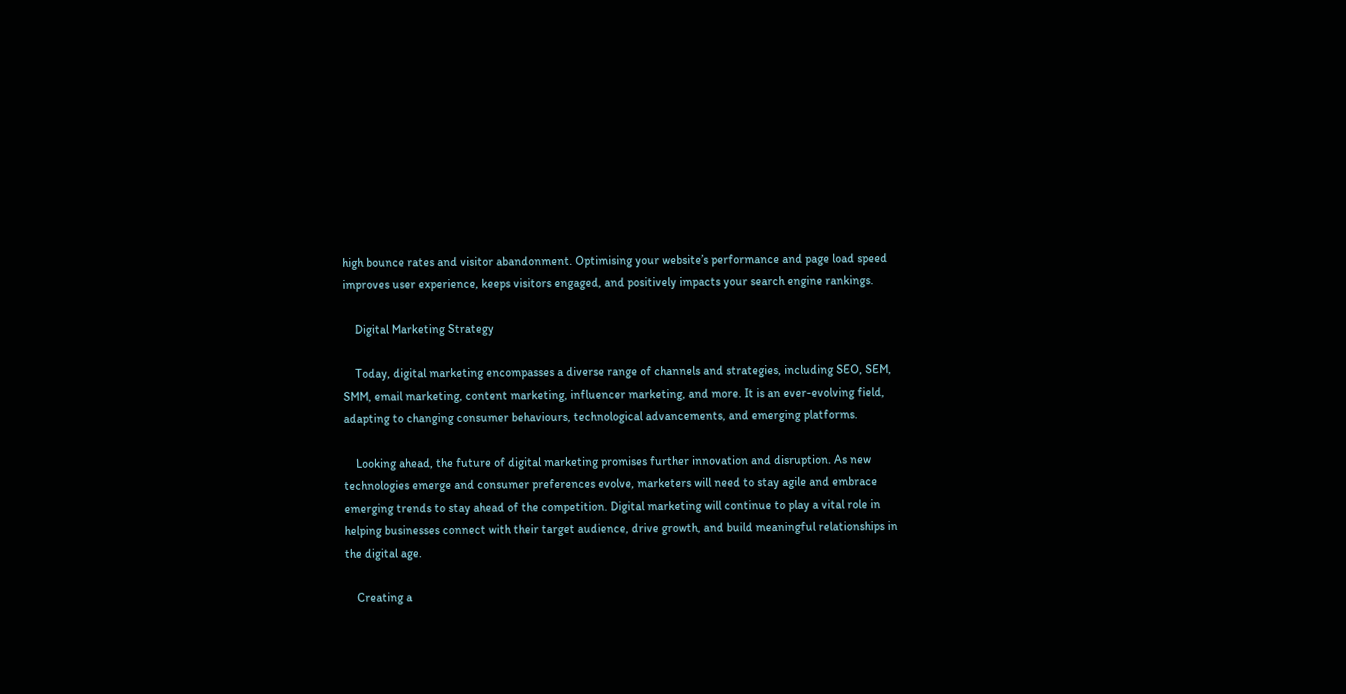high bounce rates and visitor abandonment. Optimising your website’s performance and page load speed improves user experience, keeps visitors engaged, and positively impacts your search engine rankings.

    Digital Marketing Strategy

    Today, digital marketing encompasses a diverse range of channels and strategies, including SEO, SEM, SMM, email marketing, content marketing, influencer marketing, and more. It is an ever-evolving field, adapting to changing consumer behaviours, technological advancements, and emerging platforms.

    Looking ahead, the future of digital marketing promises further innovation and disruption. As new technologies emerge and consumer preferences evolve, marketers will need to stay agile and embrace emerging trends to stay ahead of the competition. Digital marketing will continue to play a vital role in helping businesses connect with their target audience, drive growth, and build meaningful relationships in the digital age.

    Creating a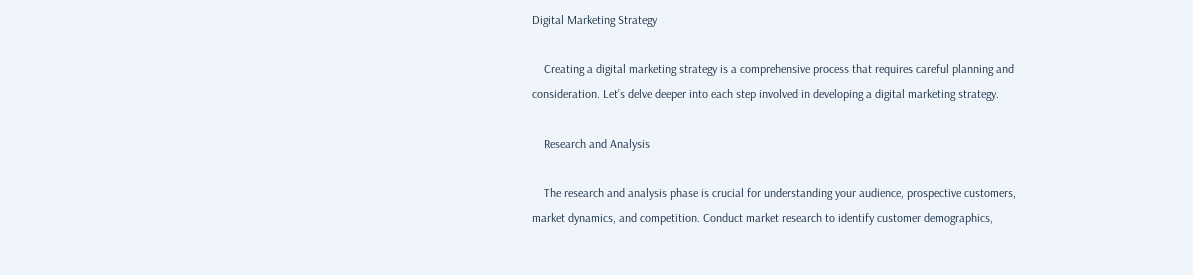Digital Marketing Strategy

    Creating a digital marketing strategy is a comprehensive process that requires careful planning and consideration. Let’s delve deeper into each step involved in developing a digital marketing strategy.

    Research and Analysis

    The research and analysis phase is crucial for understanding your audience, prospective customers, market dynamics, and competition. Conduct market research to identify customer demographics,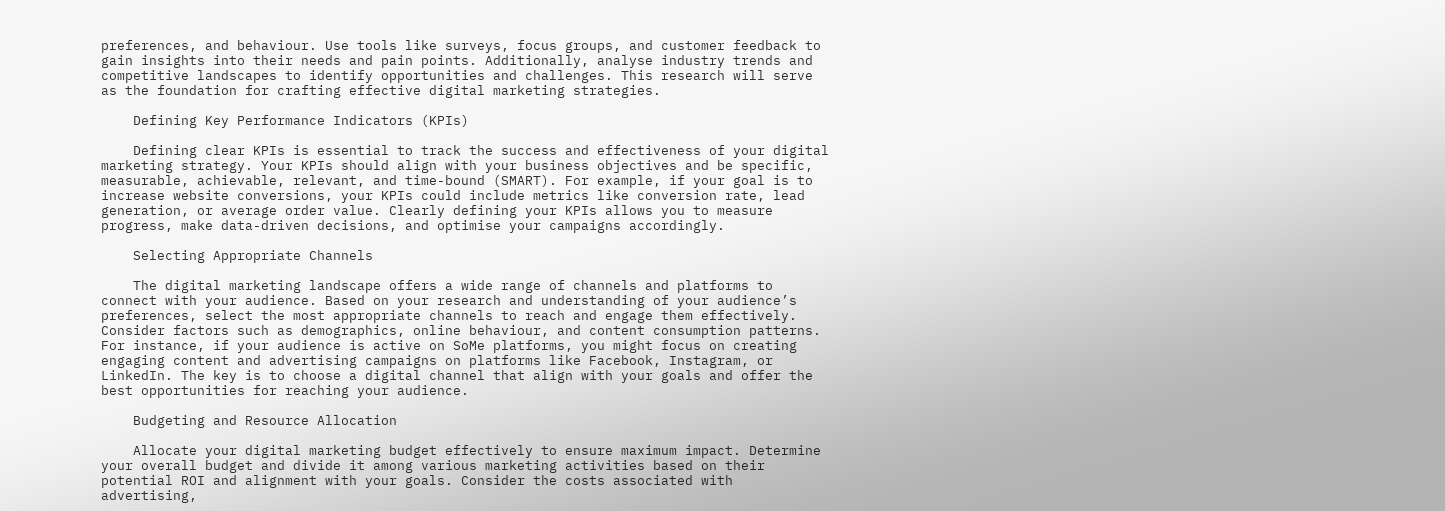preferences, and behaviour. Use tools like surveys, focus groups, and customer feedback to gain insights into their needs and pain points. Additionally, analyse industry trends and competitive landscapes to identify opportunities and challenges. This research will serve as the foundation for crafting effective digital marketing strategies.

    Defining Key Performance Indicators (KPIs)

    Defining clear KPIs is essential to track the success and effectiveness of your digital marketing strategy. Your KPIs should align with your business objectives and be specific, measurable, achievable, relevant, and time-bound (SMART). For example, if your goal is to increase website conversions, your KPIs could include metrics like conversion rate, lead generation, or average order value. Clearly defining your KPIs allows you to measure progress, make data-driven decisions, and optimise your campaigns accordingly.

    Selecting Appropriate Channels

    The digital marketing landscape offers a wide range of channels and platforms to connect with your audience. Based on your research and understanding of your audience’s preferences, select the most appropriate channels to reach and engage them effectively. Consider factors such as demographics, online behaviour, and content consumption patterns. For instance, if your audience is active on SoMe platforms, you might focus on creating engaging content and advertising campaigns on platforms like Facebook, Instagram, or LinkedIn. The key is to choose a digital channel that align with your goals and offer the best opportunities for reaching your audience.

    Budgeting and Resource Allocation

    Allocate your digital marketing budget effectively to ensure maximum impact. Determine your overall budget and divide it among various marketing activities based on their potential ROI and alignment with your goals. Consider the costs associated with advertising,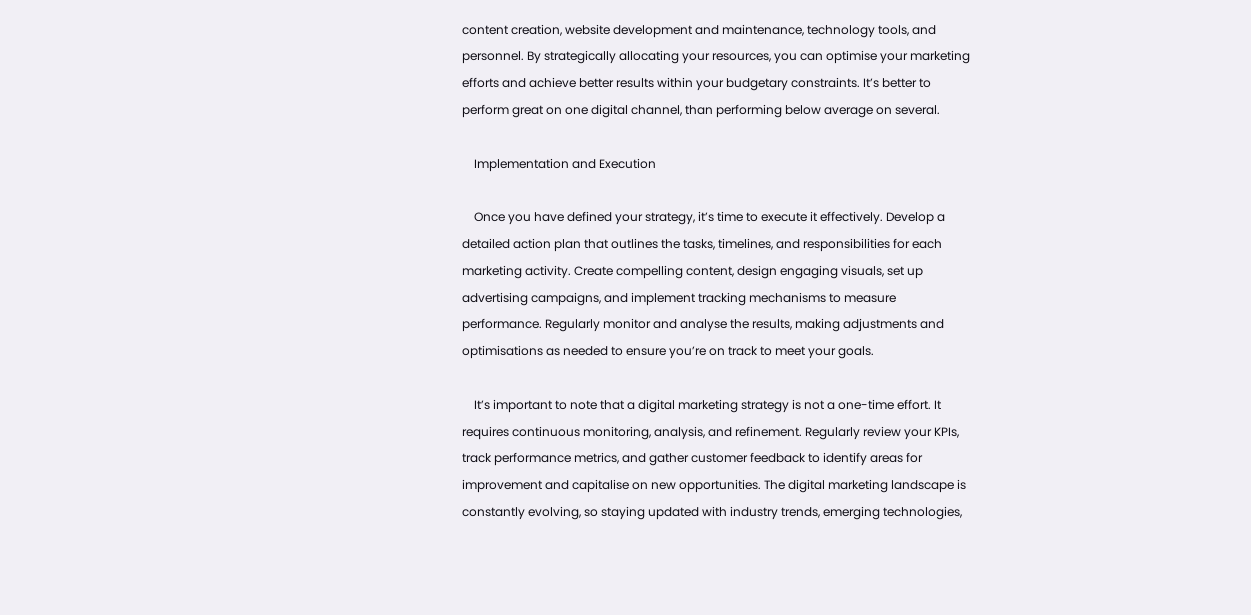content creation, website development and maintenance, technology tools, and personnel. By strategically allocating your resources, you can optimise your marketing efforts and achieve better results within your budgetary constraints. It’s better to perform great on one digital channel, than performing below average on several.

    Implementation and Execution

    Once you have defined your strategy, it’s time to execute it effectively. Develop a detailed action plan that outlines the tasks, timelines, and responsibilities for each marketing activity. Create compelling content, design engaging visuals, set up advertising campaigns, and implement tracking mechanisms to measure performance. Regularly monitor and analyse the results, making adjustments and optimisations as needed to ensure you’re on track to meet your goals.

    It’s important to note that a digital marketing strategy is not a one-time effort. It requires continuous monitoring, analysis, and refinement. Regularly review your KPIs, track performance metrics, and gather customer feedback to identify areas for improvement and capitalise on new opportunities. The digital marketing landscape is constantly evolving, so staying updated with industry trends, emerging technologies,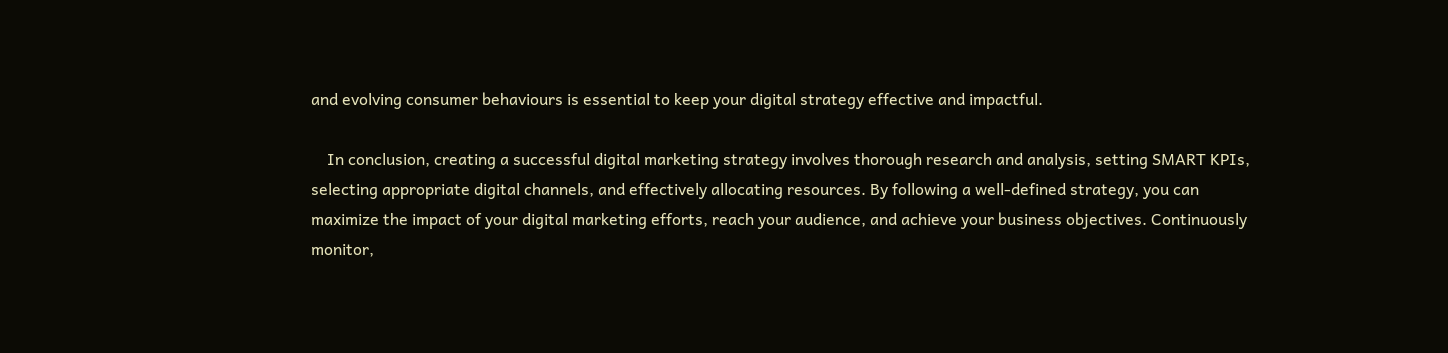and evolving consumer behaviours is essential to keep your digital strategy effective and impactful.

    In conclusion, creating a successful digital marketing strategy involves thorough research and analysis, setting SMART KPIs, selecting appropriate digital channels, and effectively allocating resources. By following a well-defined strategy, you can maximize the impact of your digital marketing efforts, reach your audience, and achieve your business objectives. Continuously monitor,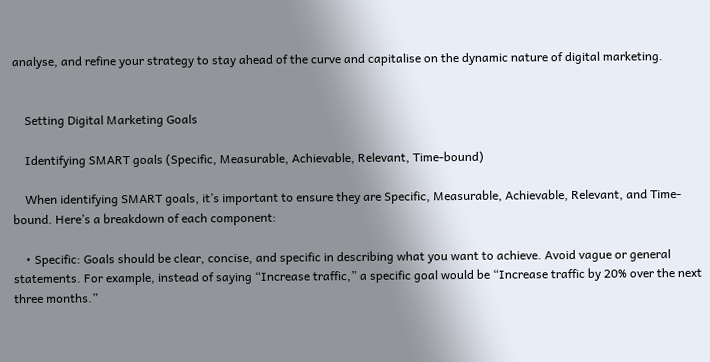analyse, and refine your strategy to stay ahead of the curve and capitalise on the dynamic nature of digital marketing.


    Setting Digital Marketing Goals

    Identifying SMART goals (Specific, Measurable, Achievable, Relevant, Time-bound)

    When identifying SMART goals, it’s important to ensure they are Specific, Measurable, Achievable, Relevant, and Time-bound. Here’s a breakdown of each component:

    • Specific: Goals should be clear, concise, and specific in describing what you want to achieve. Avoid vague or general statements. For example, instead of saying “Increase traffic,” a specific goal would be “Increase traffic by 20% over the next three months.”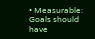• Measurable: Goals should have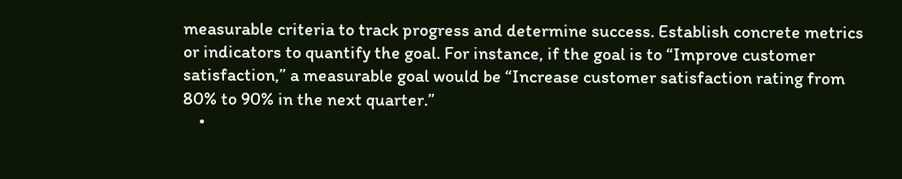measurable criteria to track progress and determine success. Establish concrete metrics or indicators to quantify the goal. For instance, if the goal is to “Improve customer satisfaction,” a measurable goal would be “Increase customer satisfaction rating from 80% to 90% in the next quarter.”
    •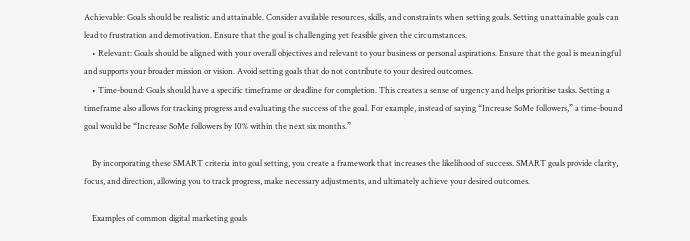Achievable: Goals should be realistic and attainable. Consider available resources, skills, and constraints when setting goals. Setting unattainable goals can lead to frustration and demotivation. Ensure that the goal is challenging yet feasible given the circumstances.
    • Relevant: Goals should be aligned with your overall objectives and relevant to your business or personal aspirations. Ensure that the goal is meaningful and supports your broader mission or vision. Avoid setting goals that do not contribute to your desired outcomes.
    • Time-bound: Goals should have a specific timeframe or deadline for completion. This creates a sense of urgency and helps prioritise tasks. Setting a timeframe also allows for tracking progress and evaluating the success of the goal. For example, instead of saying “Increase SoMe followers,” a time-bound goal would be “Increase SoMe followers by 10% within the next six months.”

    By incorporating these SMART criteria into goal setting, you create a framework that increases the likelihood of success. SMART goals provide clarity, focus, and direction, allowing you to track progress, make necessary adjustments, and ultimately achieve your desired outcomes.

    Examples of common digital marketing goals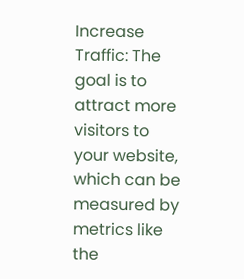Increase Traffic: The goal is to attract more visitors to your website, which can be measured by metrics like the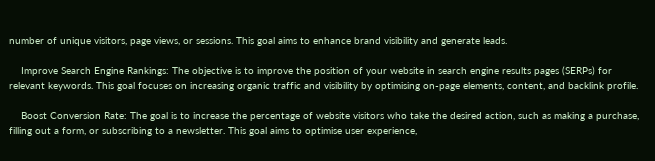number of unique visitors, page views, or sessions. This goal aims to enhance brand visibility and generate leads.

    Improve Search Engine Rankings: The objective is to improve the position of your website in search engine results pages (SERPs) for relevant keywords. This goal focuses on increasing organic traffic and visibility by optimising on-page elements, content, and backlink profile.

    Boost Conversion Rate: The goal is to increase the percentage of website visitors who take the desired action, such as making a purchase, filling out a form, or subscribing to a newsletter. This goal aims to optimise user experience,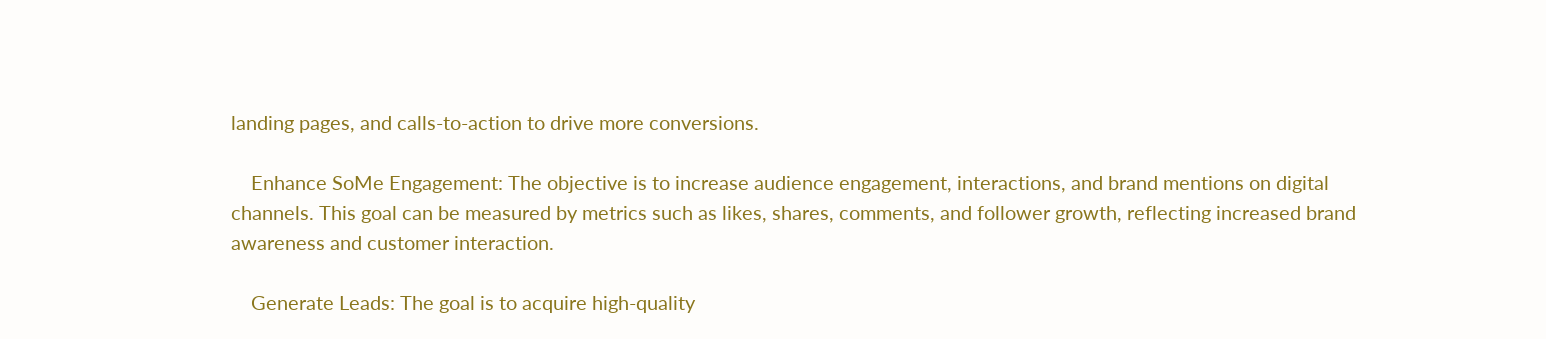landing pages, and calls-to-action to drive more conversions.

    Enhance SoMe Engagement: The objective is to increase audience engagement, interactions, and brand mentions on digital channels. This goal can be measured by metrics such as likes, shares, comments, and follower growth, reflecting increased brand awareness and customer interaction.

    Generate Leads: The goal is to acquire high-quality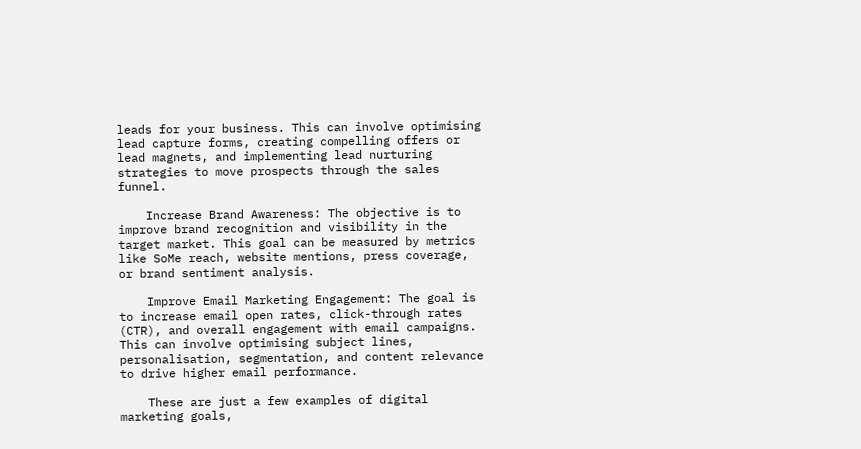leads for your business. This can involve optimising lead capture forms, creating compelling offers or lead magnets, and implementing lead nurturing strategies to move prospects through the sales funnel.

    Increase Brand Awareness: The objective is to improve brand recognition and visibility in the target market. This goal can be measured by metrics like SoMe reach, website mentions, press coverage, or brand sentiment analysis.

    Improve Email Marketing Engagement: The goal is to increase email open rates, click-through rates (CTR), and overall engagement with email campaigns. This can involve optimising subject lines, personalisation, segmentation, and content relevance to drive higher email performance.

    These are just a few examples of digital marketing goals,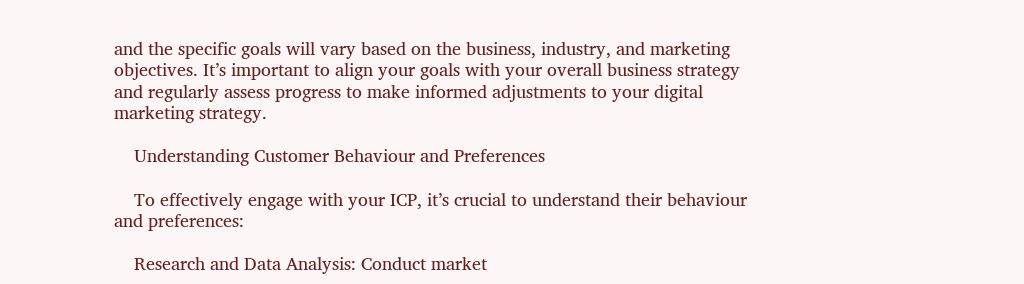and the specific goals will vary based on the business, industry, and marketing objectives. It’s important to align your goals with your overall business strategy and regularly assess progress to make informed adjustments to your digital marketing strategy.

    Understanding Customer Behaviour and Preferences

    To effectively engage with your ICP, it’s crucial to understand their behaviour and preferences:

    Research and Data Analysis: Conduct market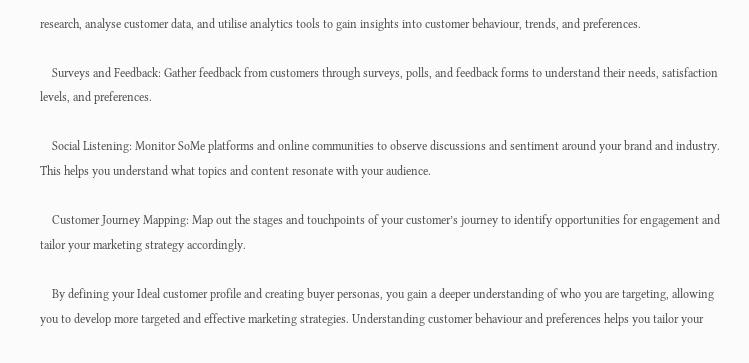research, analyse customer data, and utilise analytics tools to gain insights into customer behaviour, trends, and preferences.

    Surveys and Feedback: Gather feedback from customers through surveys, polls, and feedback forms to understand their needs, satisfaction levels, and preferences.

    Social Listening: Monitor SoMe platforms and online communities to observe discussions and sentiment around your brand and industry. This helps you understand what topics and content resonate with your audience.

    Customer Journey Mapping: Map out the stages and touchpoints of your customer’s journey to identify opportunities for engagement and tailor your marketing strategy accordingly.

    By defining your Ideal customer profile and creating buyer personas, you gain a deeper understanding of who you are targeting, allowing you to develop more targeted and effective marketing strategies. Understanding customer behaviour and preferences helps you tailor your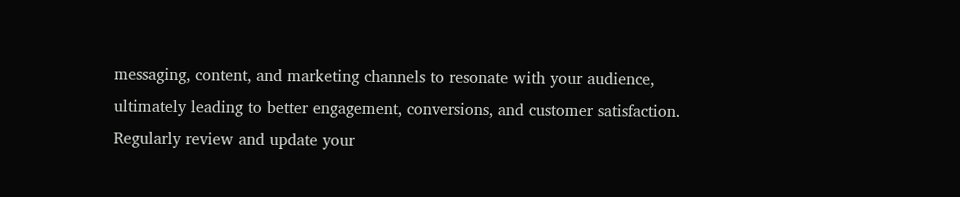messaging, content, and marketing channels to resonate with your audience, ultimately leading to better engagement, conversions, and customer satisfaction. Regularly review and update your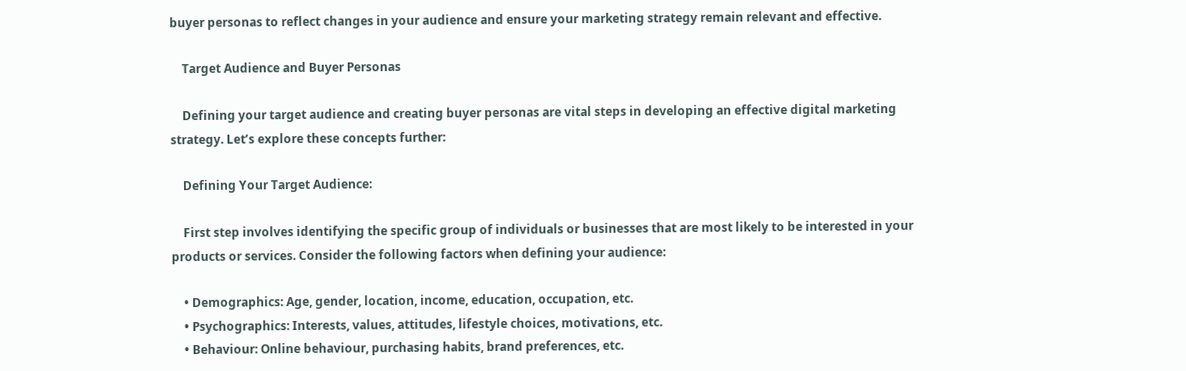buyer personas to reflect changes in your audience and ensure your marketing strategy remain relevant and effective.

    Target Audience and Buyer Personas

    Defining your target audience and creating buyer personas are vital steps in developing an effective digital marketing strategy. Let’s explore these concepts further:

    Defining Your Target Audience:

    First step involves identifying the specific group of individuals or businesses that are most likely to be interested in your products or services. Consider the following factors when defining your audience:

    • Demographics: Age, gender, location, income, education, occupation, etc.
    • Psychographics: Interests, values, attitudes, lifestyle choices, motivations, etc.
    • Behaviour: Online behaviour, purchasing habits, brand preferences, etc.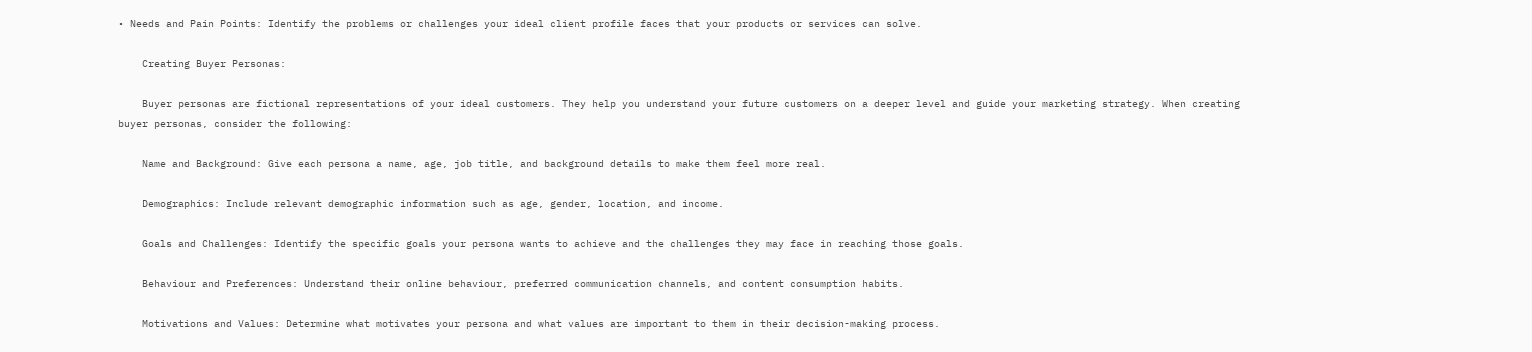• Needs and Pain Points: Identify the problems or challenges your ideal client profile faces that your products or services can solve.

    Creating Buyer Personas:

    Buyer personas are fictional representations of your ideal customers. They help you understand your future customers on a deeper level and guide your marketing strategy. When creating buyer personas, consider the following:

    Name and Background: Give each persona a name, age, job title, and background details to make them feel more real.

    Demographics: Include relevant demographic information such as age, gender, location, and income.

    Goals and Challenges: Identify the specific goals your persona wants to achieve and the challenges they may face in reaching those goals.

    Behaviour and Preferences: Understand their online behaviour, preferred communication channels, and content consumption habits.

    Motivations and Values: Determine what motivates your persona and what values are important to them in their decision-making process.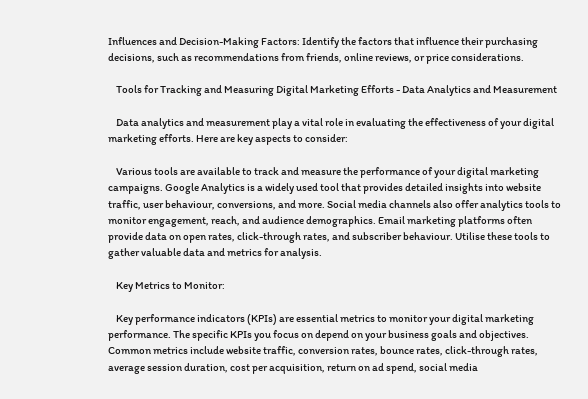Influences and Decision-Making Factors: Identify the factors that influence their purchasing decisions, such as recommendations from friends, online reviews, or price considerations.

    Tools for Tracking and Measuring Digital Marketing Efforts - Data Analytics and Measurement

    Data analytics and measurement play a vital role in evaluating the effectiveness of your digital marketing efforts. Here are key aspects to consider:

    Various tools are available to track and measure the performance of your digital marketing campaigns. Google Analytics is a widely used tool that provides detailed insights into website traffic, user behaviour, conversions, and more. Social media channels also offer analytics tools to monitor engagement, reach, and audience demographics. Email marketing platforms often provide data on open rates, click-through rates, and subscriber behaviour. Utilise these tools to gather valuable data and metrics for analysis.

    Key Metrics to Monitor:

    Key performance indicators (KPIs) are essential metrics to monitor your digital marketing performance. The specific KPIs you focus on depend on your business goals and objectives. Common metrics include website traffic, conversion rates, bounce rates, click-through rates, average session duration, cost per acquisition, return on ad spend, social media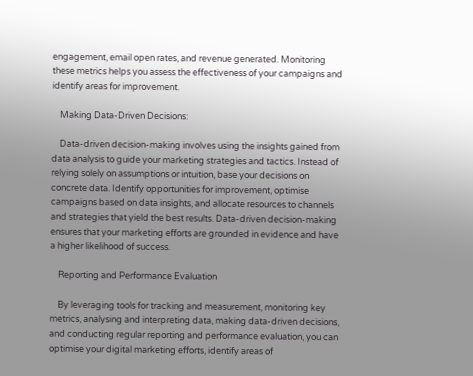engagement, email open rates, and revenue generated. Monitoring these metrics helps you assess the effectiveness of your campaigns and identify areas for improvement.

    Making Data-Driven Decisions:

    Data-driven decision-making involves using the insights gained from data analysis to guide your marketing strategies and tactics. Instead of relying solely on assumptions or intuition, base your decisions on concrete data. Identify opportunities for improvement, optimise campaigns based on data insights, and allocate resources to channels and strategies that yield the best results. Data-driven decision-making ensures that your marketing efforts are grounded in evidence and have a higher likelihood of success.

    Reporting and Performance Evaluation

    By leveraging tools for tracking and measurement, monitoring key metrics, analysing and interpreting data, making data-driven decisions, and conducting regular reporting and performance evaluation, you can optimise your digital marketing efforts, identify areas of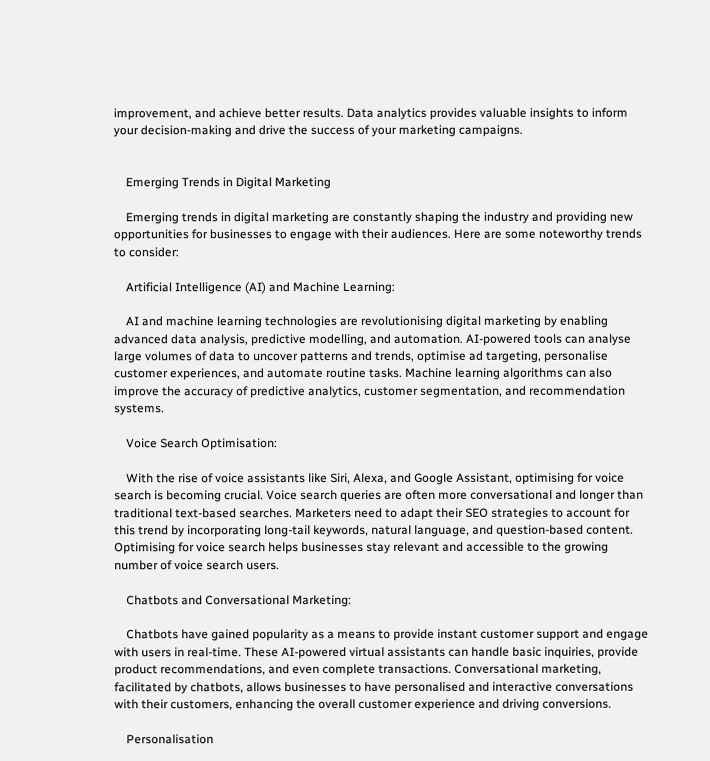improvement, and achieve better results. Data analytics provides valuable insights to inform your decision-making and drive the success of your marketing campaigns.


    Emerging Trends in Digital Marketing

    Emerging trends in digital marketing are constantly shaping the industry and providing new opportunities for businesses to engage with their audiences. Here are some noteworthy trends to consider:

    Artificial Intelligence (AI) and Machine Learning:

    AI and machine learning technologies are revolutionising digital marketing by enabling advanced data analysis, predictive modelling, and automation. AI-powered tools can analyse large volumes of data to uncover patterns and trends, optimise ad targeting, personalise customer experiences, and automate routine tasks. Machine learning algorithms can also improve the accuracy of predictive analytics, customer segmentation, and recommendation systems.

    Voice Search Optimisation:

    With the rise of voice assistants like Siri, Alexa, and Google Assistant, optimising for voice search is becoming crucial. Voice search queries are often more conversational and longer than traditional text-based searches. Marketers need to adapt their SEO strategies to account for this trend by incorporating long-tail keywords, natural language, and question-based content. Optimising for voice search helps businesses stay relevant and accessible to the growing number of voice search users.

    Chatbots and Conversational Marketing:

    Chatbots have gained popularity as a means to provide instant customer support and engage with users in real-time. These AI-powered virtual assistants can handle basic inquiries, provide product recommendations, and even complete transactions. Conversational marketing, facilitated by chatbots, allows businesses to have personalised and interactive conversations with their customers, enhancing the overall customer experience and driving conversions.

    Personalisation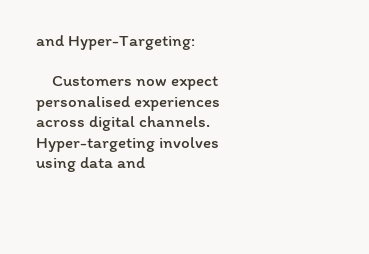and Hyper-Targeting:

    Customers now expect personalised experiences across digital channels. Hyper-targeting involves using data and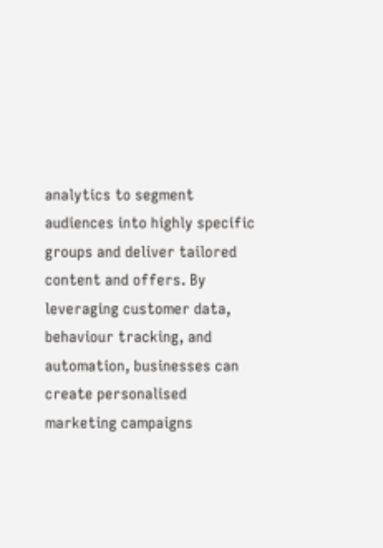analytics to segment audiences into highly specific groups and deliver tailored content and offers. By leveraging customer data, behaviour tracking, and automation, businesses can create personalised marketing campaigns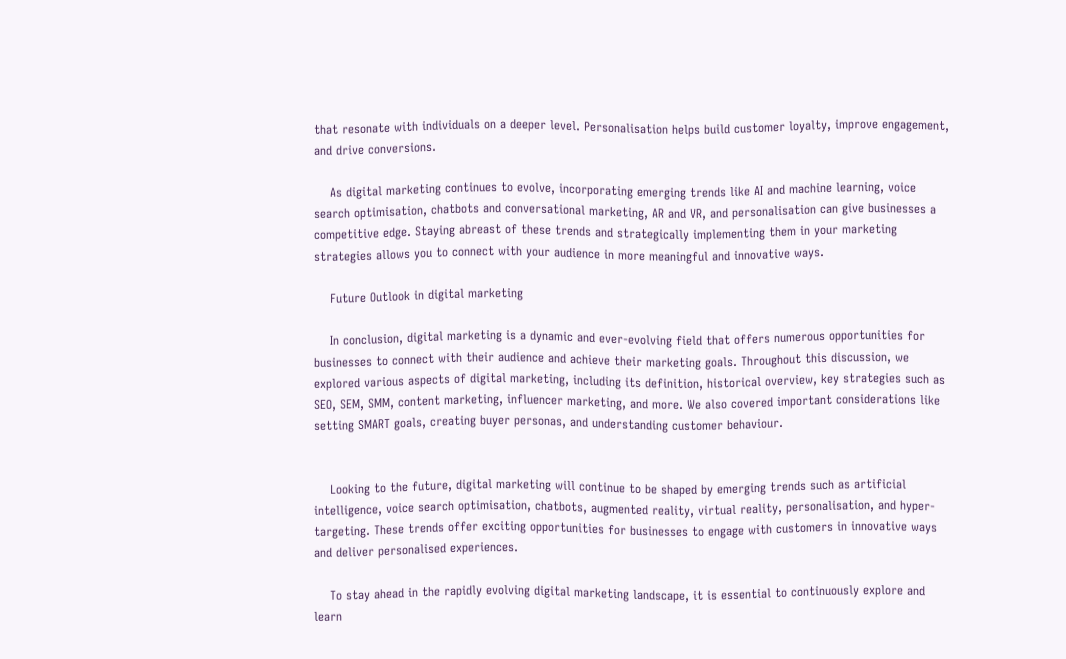that resonate with individuals on a deeper level. Personalisation helps build customer loyalty, improve engagement, and drive conversions.

    As digital marketing continues to evolve, incorporating emerging trends like AI and machine learning, voice search optimisation, chatbots and conversational marketing, AR and VR, and personalisation can give businesses a competitive edge. Staying abreast of these trends and strategically implementing them in your marketing strategies allows you to connect with your audience in more meaningful and innovative ways.

    Future Outlook in digital marketing

    In conclusion, digital marketing is a dynamic and ever-evolving field that offers numerous opportunities for businesses to connect with their audience and achieve their marketing goals. Throughout this discussion, we explored various aspects of digital marketing, including its definition, historical overview, key strategies such as SEO, SEM, SMM, content marketing, influencer marketing, and more. We also covered important considerations like setting SMART goals, creating buyer personas, and understanding customer behaviour.


    Looking to the future, digital marketing will continue to be shaped by emerging trends such as artificial intelligence, voice search optimisation, chatbots, augmented reality, virtual reality, personalisation, and hyper-targeting. These trends offer exciting opportunities for businesses to engage with customers in innovative ways and deliver personalised experiences.

    To stay ahead in the rapidly evolving digital marketing landscape, it is essential to continuously explore and learn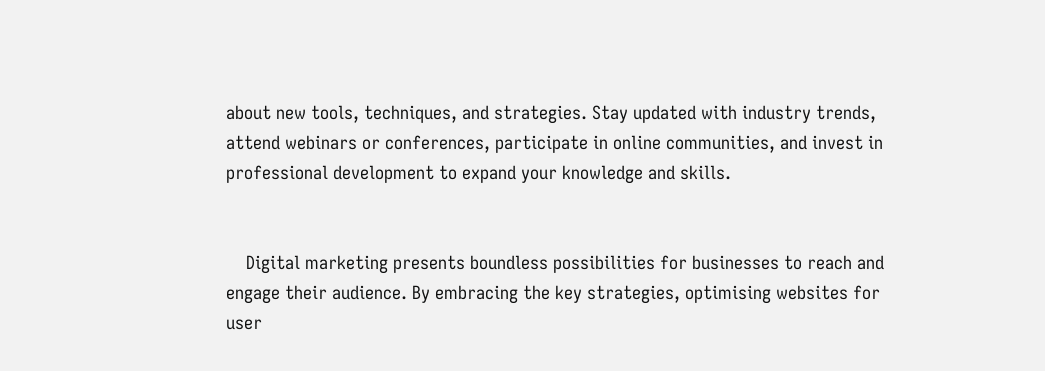about new tools, techniques, and strategies. Stay updated with industry trends, attend webinars or conferences, participate in online communities, and invest in professional development to expand your knowledge and skills.


    Digital marketing presents boundless possibilities for businesses to reach and engage their audience. By embracing the key strategies, optimising websites for user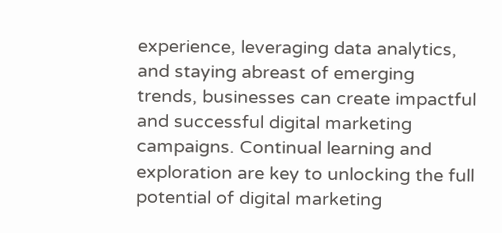experience, leveraging data analytics, and staying abreast of emerging trends, businesses can create impactful and successful digital marketing campaigns. Continual learning and exploration are key to unlocking the full potential of digital marketing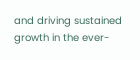and driving sustained growth in the ever-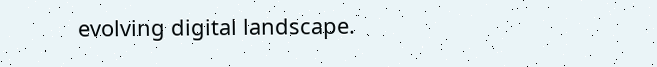evolving digital landscape.